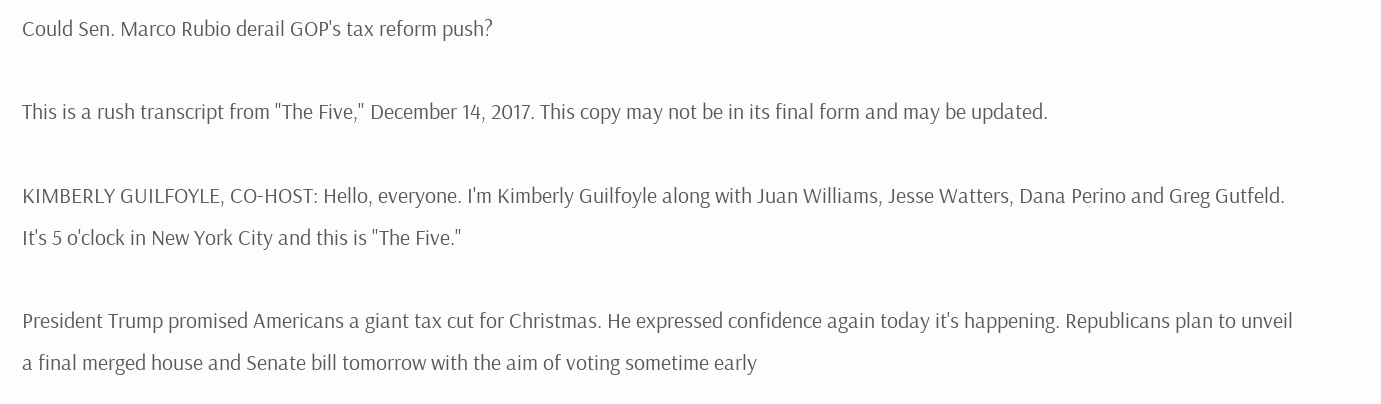Could Sen. Marco Rubio derail GOP's tax reform push?

This is a rush transcript from "The Five," December 14, 2017. This copy may not be in its final form and may be updated.

KIMBERLY GUILFOYLE, CO-HOST: Hello, everyone. I'm Kimberly Guilfoyle along with Juan Williams, Jesse Watters, Dana Perino and Greg Gutfeld. It's 5 o'clock in New York City and this is "The Five."

President Trump promised Americans a giant tax cut for Christmas. He expressed confidence again today it's happening. Republicans plan to unveil a final merged house and Senate bill tomorrow with the aim of voting sometime early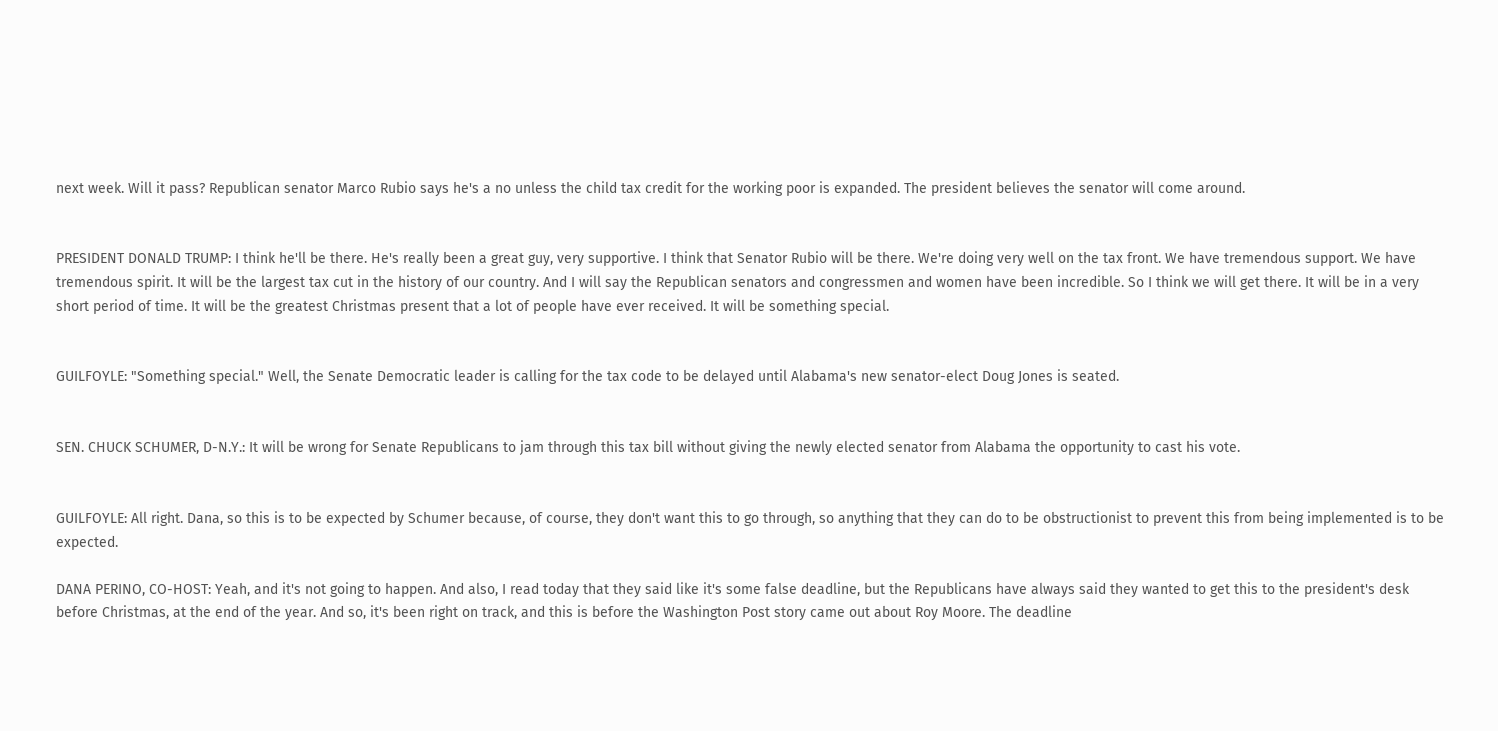next week. Will it pass? Republican senator Marco Rubio says he's a no unless the child tax credit for the working poor is expanded. The president believes the senator will come around.


PRESIDENT DONALD TRUMP: I think he'll be there. He's really been a great guy, very supportive. I think that Senator Rubio will be there. We're doing very well on the tax front. We have tremendous support. We have tremendous spirit. It will be the largest tax cut in the history of our country. And I will say the Republican senators and congressmen and women have been incredible. So I think we will get there. It will be in a very short period of time. It will be the greatest Christmas present that a lot of people have ever received. It will be something special.


GUILFOYLE: "Something special." Well, the Senate Democratic leader is calling for the tax code to be delayed until Alabama's new senator-elect Doug Jones is seated.


SEN. CHUCK SCHUMER, D-N.Y.: It will be wrong for Senate Republicans to jam through this tax bill without giving the newly elected senator from Alabama the opportunity to cast his vote.


GUILFOYLE: All right. Dana, so this is to be expected by Schumer because, of course, they don't want this to go through, so anything that they can do to be obstructionist to prevent this from being implemented is to be expected.

DANA PERINO, CO-HOST: Yeah, and it's not going to happen. And also, I read today that they said like it's some false deadline, but the Republicans have always said they wanted to get this to the president's desk before Christmas, at the end of the year. And so, it's been right on track, and this is before the Washington Post story came out about Roy Moore. The deadline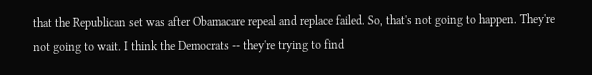that the Republican set was after Obamacare repeal and replace failed. So, that's not going to happen. They're not going to wait. I think the Democrats -- they're trying to find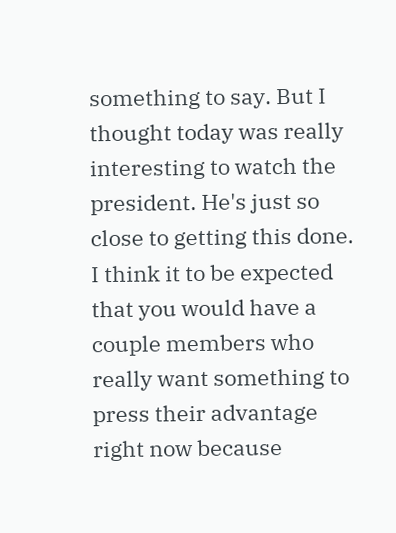something to say. But I thought today was really interesting to watch the president. He's just so close to getting this done. I think it to be expected that you would have a couple members who really want something to press their advantage right now because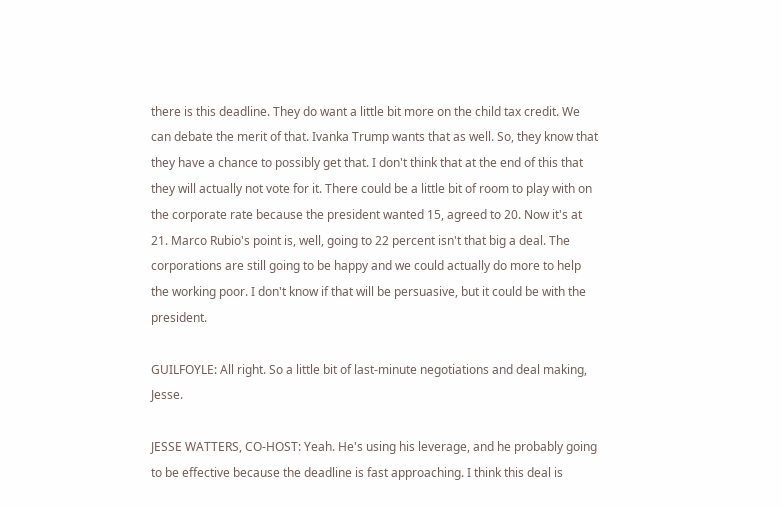there is this deadline. They do want a little bit more on the child tax credit. We can debate the merit of that. Ivanka Trump wants that as well. So, they know that they have a chance to possibly get that. I don't think that at the end of this that they will actually not vote for it. There could be a little bit of room to play with on the corporate rate because the president wanted 15, agreed to 20. Now it's at 21. Marco Rubio's point is, well, going to 22 percent isn't that big a deal. The corporations are still going to be happy and we could actually do more to help the working poor. I don't know if that will be persuasive, but it could be with the president.

GUILFOYLE: All right. So a little bit of last-minute negotiations and deal making, Jesse.

JESSE WATTERS, CO-HOST: Yeah. He's using his leverage, and he probably going to be effective because the deadline is fast approaching. I think this deal is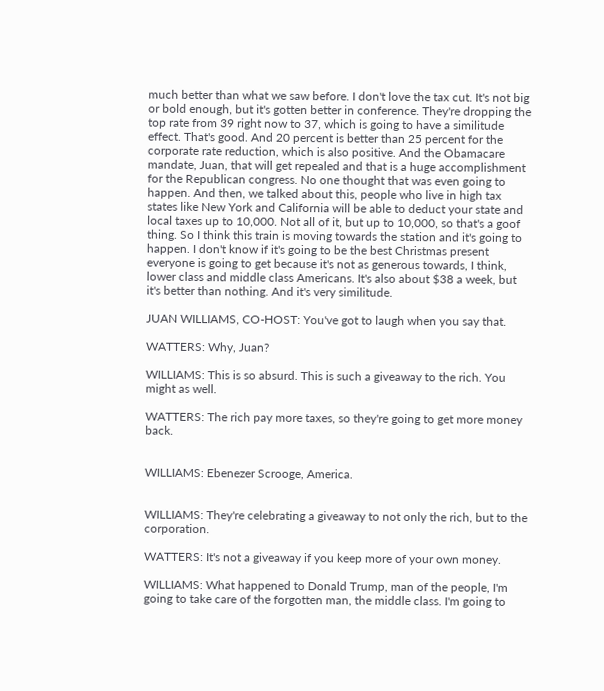much better than what we saw before. I don't love the tax cut. It's not big or bold enough, but it's gotten better in conference. They're dropping the top rate from 39 right now to 37, which is going to have a similitude effect. That's good. And 20 percent is better than 25 percent for the corporate rate reduction, which is also positive. And the Obamacare mandate, Juan, that will get repealed and that is a huge accomplishment for the Republican congress. No one thought that was even going to happen. And then, we talked about this, people who live in high tax states like New York and California will be able to deduct your state and local taxes up to 10,000. Not all of it, but up to 10,000, so that's a goof thing. So I think this train is moving towards the station and it's going to happen. I don't know if it's going to be the best Christmas present everyone is going to get because it's not as generous towards, I think, lower class and middle class Americans. It's also about $38 a week, but it's better than nothing. And it's very similitude.

JUAN WILLIAMS, CO-HOST: You've got to laugh when you say that.

WATTERS: Why, Juan?

WILLIAMS: This is so absurd. This is such a giveaway to the rich. You might as well.

WATTERS: The rich pay more taxes, so they're going to get more money back.


WILLIAMS: Ebenezer Scrooge, America.


WILLIAMS: They're celebrating a giveaway to not only the rich, but to the corporation.

WATTERS: It's not a giveaway if you keep more of your own money.

WILLIAMS: What happened to Donald Trump, man of the people, I'm going to take care of the forgotten man, the middle class. I'm going to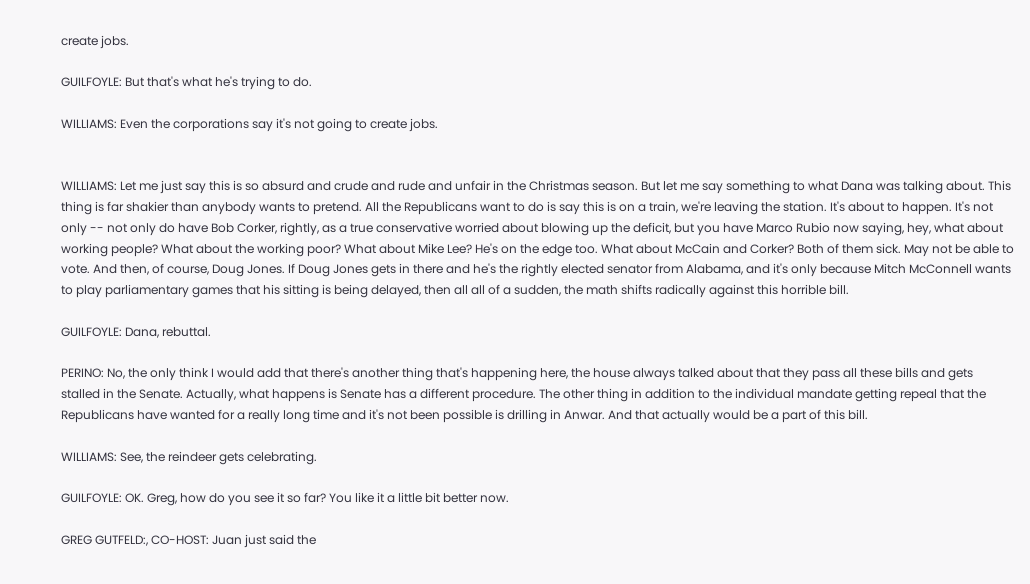create jobs.

GUILFOYLE: But that's what he's trying to do.

WILLIAMS: Even the corporations say it's not going to create jobs.


WILLIAMS: Let me just say this is so absurd and crude and rude and unfair in the Christmas season. But let me say something to what Dana was talking about. This thing is far shakier than anybody wants to pretend. All the Republicans want to do is say this is on a train, we're leaving the station. It's about to happen. It's not only -- not only do have Bob Corker, rightly, as a true conservative worried about blowing up the deficit, but you have Marco Rubio now saying, hey, what about working people? What about the working poor? What about Mike Lee? He's on the edge too. What about McCain and Corker? Both of them sick. May not be able to vote. And then, of course, Doug Jones. If Doug Jones gets in there and he's the rightly elected senator from Alabama, and it's only because Mitch McConnell wants to play parliamentary games that his sitting is being delayed, then all all of a sudden, the math shifts radically against this horrible bill.

GUILFOYLE: Dana, rebuttal.

PERINO: No, the only think I would add that there's another thing that's happening here, the house always talked about that they pass all these bills and gets stalled in the Senate. Actually, what happens is Senate has a different procedure. The other thing in addition to the individual mandate getting repeal that the Republicans have wanted for a really long time and it's not been possible is drilling in Anwar. And that actually would be a part of this bill.

WILLIAMS: See, the reindeer gets celebrating.

GUILFOYLE: OK. Greg, how do you see it so far? You like it a little bit better now.

GREG GUTFELD:, CO-HOST: Juan just said the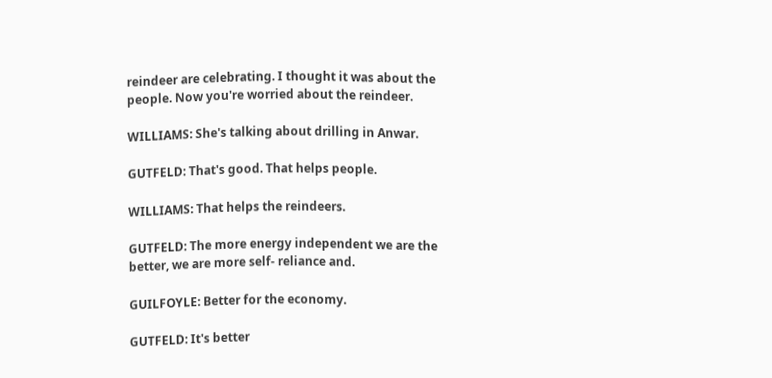reindeer are celebrating. I thought it was about the people. Now you're worried about the reindeer.

WILLIAMS: She's talking about drilling in Anwar.

GUTFELD: That's good. That helps people.

WILLIAMS: That helps the reindeers.

GUTFELD: The more energy independent we are the better, we are more self- reliance and.

GUILFOYLE: Better for the economy.

GUTFELD: It's better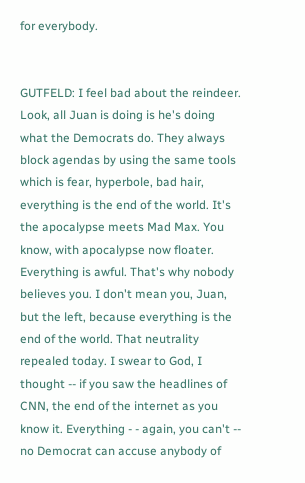for everybody.


GUTFELD: I feel bad about the reindeer. Look, all Juan is doing is he's doing what the Democrats do. They always block agendas by using the same tools which is fear, hyperbole, bad hair, everything is the end of the world. It's the apocalypse meets Mad Max. You know, with apocalypse now floater. Everything is awful. That's why nobody believes you. I don't mean you, Juan, but the left, because everything is the end of the world. That neutrality repealed today. I swear to God, I thought -- if you saw the headlines of CNN, the end of the internet as you know it. Everything - - again, you can't -- no Democrat can accuse anybody of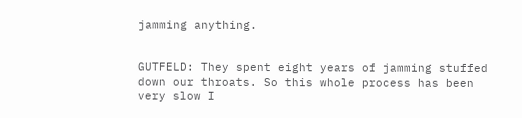jamming anything.


GUTFELD: They spent eight years of jamming stuffed down our throats. So this whole process has been very slow I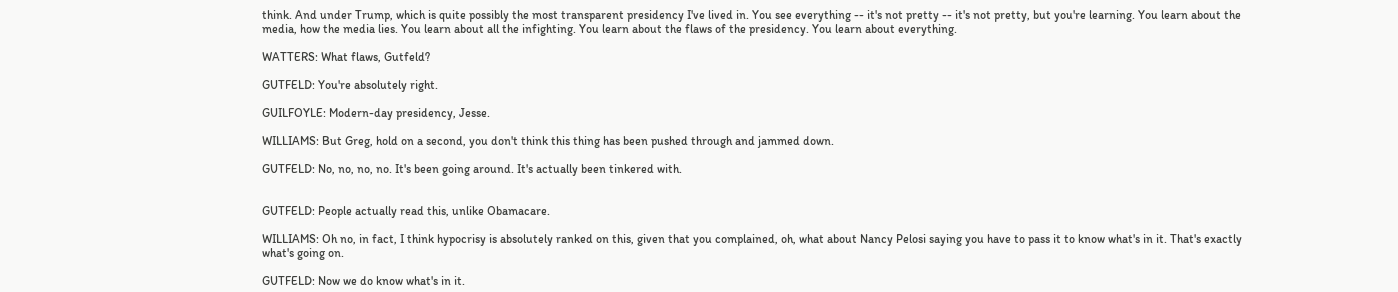think. And under Trump, which is quite possibly the most transparent presidency I've lived in. You see everything -- it's not pretty -- it's not pretty, but you're learning. You learn about the media, how the media lies. You learn about all the infighting. You learn about the flaws of the presidency. You learn about everything.

WATTERS: What flaws, Gutfeld?

GUTFELD: You're absolutely right.

GUILFOYLE: Modern-day presidency, Jesse.

WILLIAMS: But Greg, hold on a second, you don't think this thing has been pushed through and jammed down.

GUTFELD: No, no, no, no. It's been going around. It's actually been tinkered with.


GUTFELD: People actually read this, unlike Obamacare.

WILLIAMS: Oh no, in fact, I think hypocrisy is absolutely ranked on this, given that you complained, oh, what about Nancy Pelosi saying you have to pass it to know what's in it. That's exactly what's going on.

GUTFELD: Now we do know what's in it.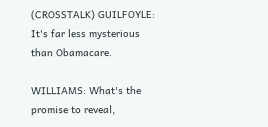(CROSSTALK) GUILFOYLE: It's far less mysterious than Obamacare.

WILLIAMS: What's the promise to reveal,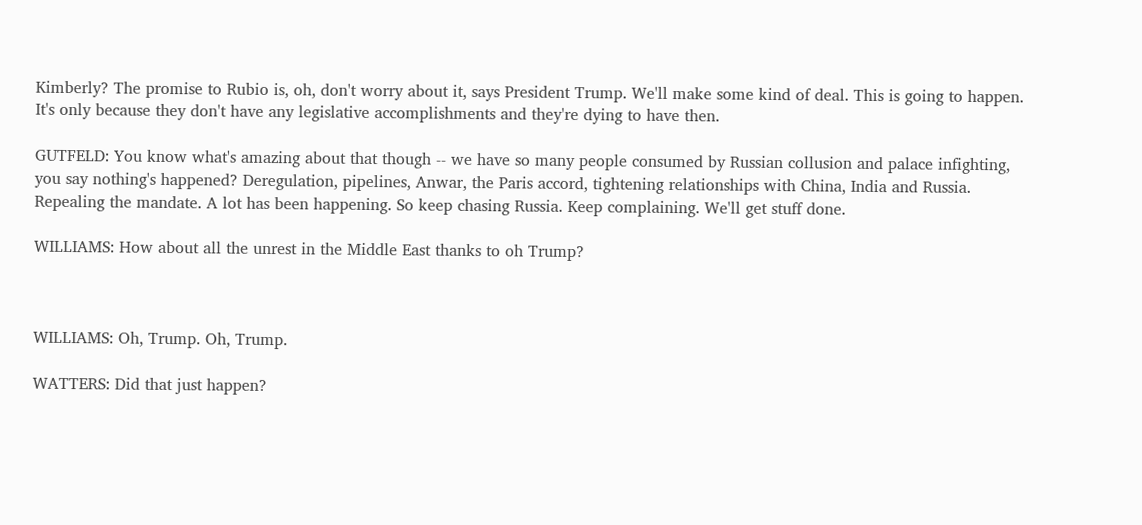Kimberly? The promise to Rubio is, oh, don't worry about it, says President Trump. We'll make some kind of deal. This is going to happen. It's only because they don't have any legislative accomplishments and they're dying to have then.

GUTFELD: You know what's amazing about that though -- we have so many people consumed by Russian collusion and palace infighting, you say nothing's happened? Deregulation, pipelines, Anwar, the Paris accord, tightening relationships with China, India and Russia. Repealing the mandate. A lot has been happening. So keep chasing Russia. Keep complaining. We'll get stuff done.

WILLIAMS: How about all the unrest in the Middle East thanks to oh Trump?



WILLIAMS: Oh, Trump. Oh, Trump.

WATTERS: Did that just happen?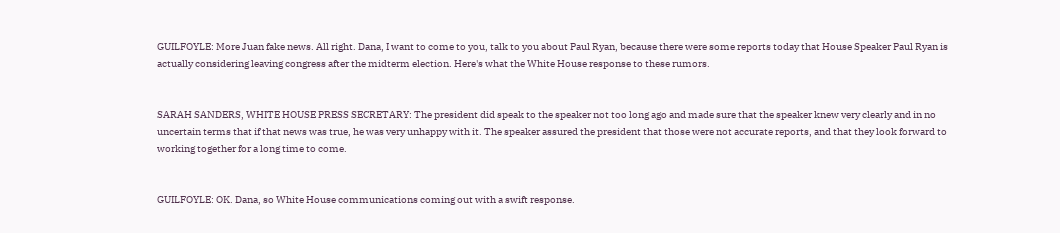GUILFOYLE: More Juan fake news. All right. Dana, I want to come to you, talk to you about Paul Ryan, because there were some reports today that House Speaker Paul Ryan is actually considering leaving congress after the midterm election. Here's what the White House response to these rumors.


SARAH SANDERS, WHITE HOUSE PRESS SECRETARY: The president did speak to the speaker not too long ago and made sure that the speaker knew very clearly and in no uncertain terms that if that news was true, he was very unhappy with it. The speaker assured the president that those were not accurate reports, and that they look forward to working together for a long time to come.


GUILFOYLE: OK. Dana, so White House communications coming out with a swift response.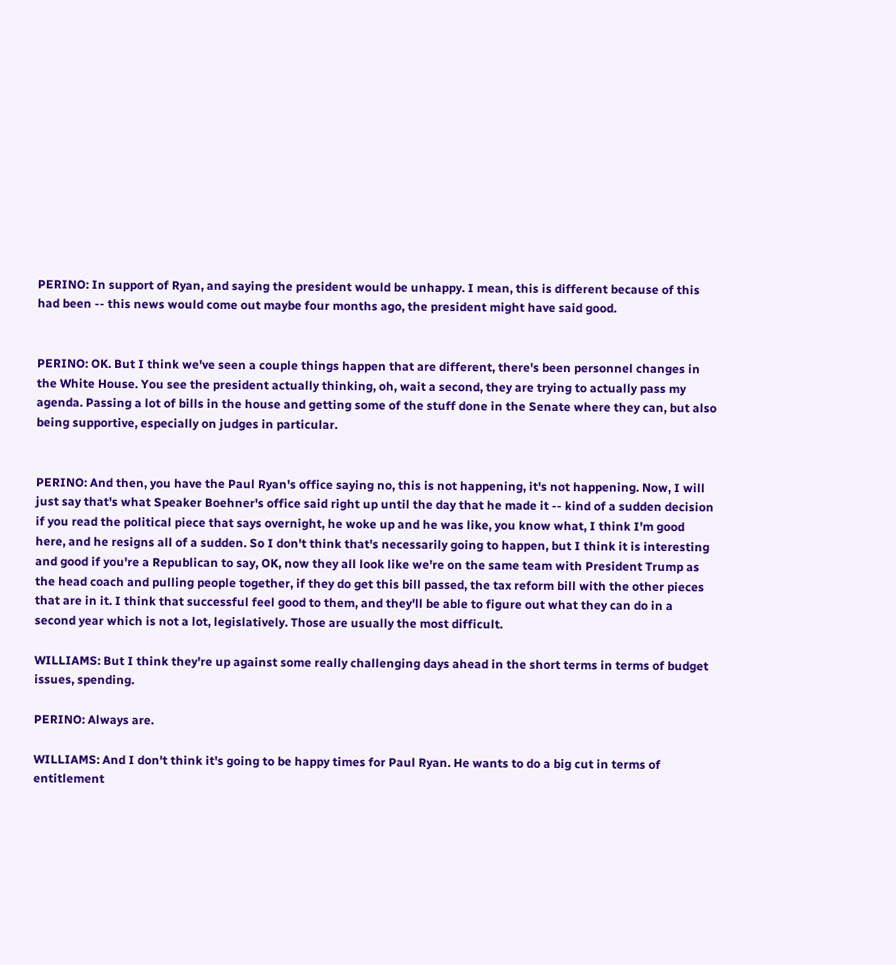PERINO: In support of Ryan, and saying the president would be unhappy. I mean, this is different because of this had been -- this news would come out maybe four months ago, the president might have said good.


PERINO: OK. But I think we've seen a couple things happen that are different, there's been personnel changes in the White House. You see the president actually thinking, oh, wait a second, they are trying to actually pass my agenda. Passing a lot of bills in the house and getting some of the stuff done in the Senate where they can, but also being supportive, especially on judges in particular.


PERINO: And then, you have the Paul Ryan's office saying no, this is not happening, it's not happening. Now, I will just say that's what Speaker Boehner's office said right up until the day that he made it -- kind of a sudden decision if you read the political piece that says overnight, he woke up and he was like, you know what, I think I'm good here, and he resigns all of a sudden. So I don't think that's necessarily going to happen, but I think it is interesting and good if you're a Republican to say, OK, now they all look like we're on the same team with President Trump as the head coach and pulling people together, if they do get this bill passed, the tax reform bill with the other pieces that are in it. I think that successful feel good to them, and they'll be able to figure out what they can do in a second year which is not a lot, legislatively. Those are usually the most difficult.

WILLIAMS: But I think they're up against some really challenging days ahead in the short terms in terms of budget issues, spending.

PERINO: Always are.

WILLIAMS: And I don't think it's going to be happy times for Paul Ryan. He wants to do a big cut in terms of entitlement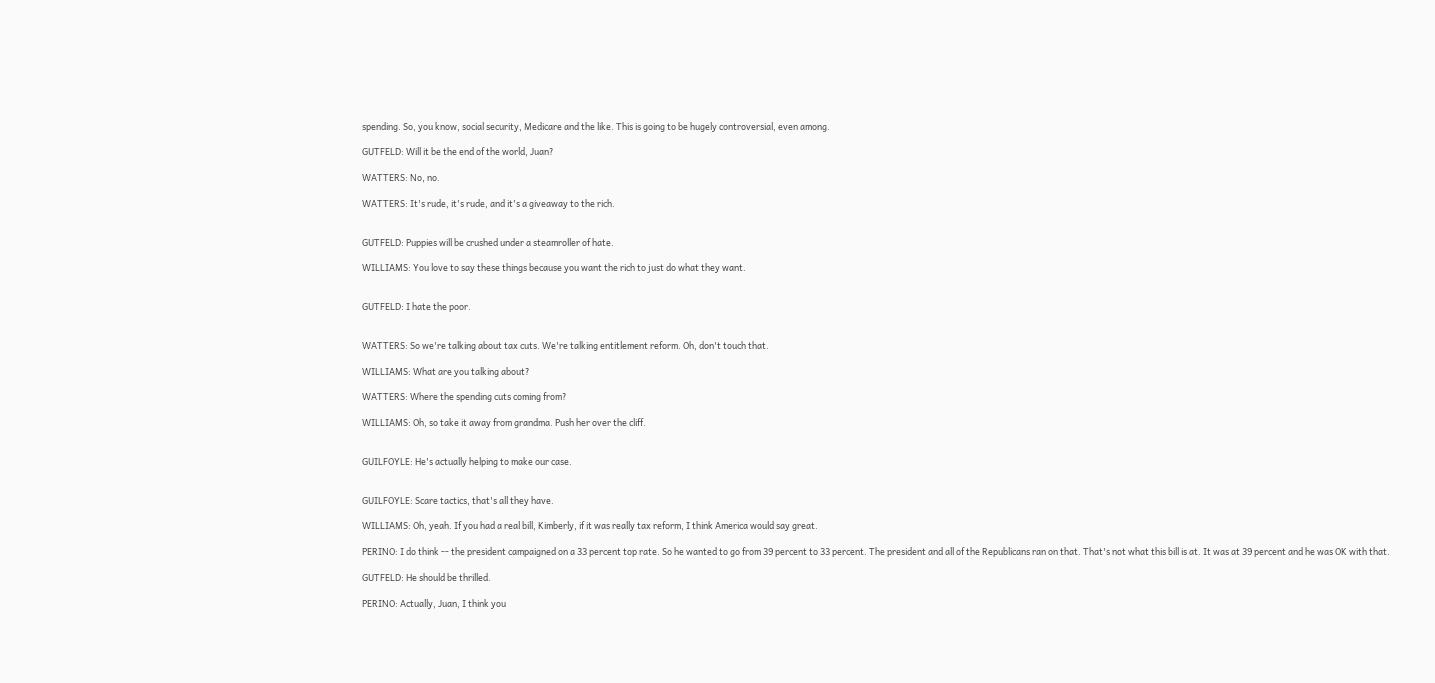spending. So, you know, social security, Medicare and the like. This is going to be hugely controversial, even among.

GUTFELD: Will it be the end of the world, Juan?

WATTERS: No, no.

WATTERS: It's rude, it's rude, and it's a giveaway to the rich.


GUTFELD: Puppies will be crushed under a steamroller of hate.

WILLIAMS: You love to say these things because you want the rich to just do what they want.


GUTFELD: I hate the poor.


WATTERS: So we're talking about tax cuts. We're talking entitlement reform. Oh, don't touch that.

WILLIAMS: What are you talking about?

WATTERS: Where the spending cuts coming from?

WILLIAMS: Oh, so take it away from grandma. Push her over the cliff.


GUILFOYLE: He's actually helping to make our case.


GUILFOYLE: Scare tactics, that's all they have.

WILLIAMS: Oh, yeah. If you had a real bill, Kimberly, if it was really tax reform, I think America would say great.

PERINO: I do think -- the president campaigned on a 33 percent top rate. So he wanted to go from 39 percent to 33 percent. The president and all of the Republicans ran on that. That's not what this bill is at. It was at 39 percent and he was OK with that.

GUTFELD: He should be thrilled.

PERINO: Actually, Juan, I think you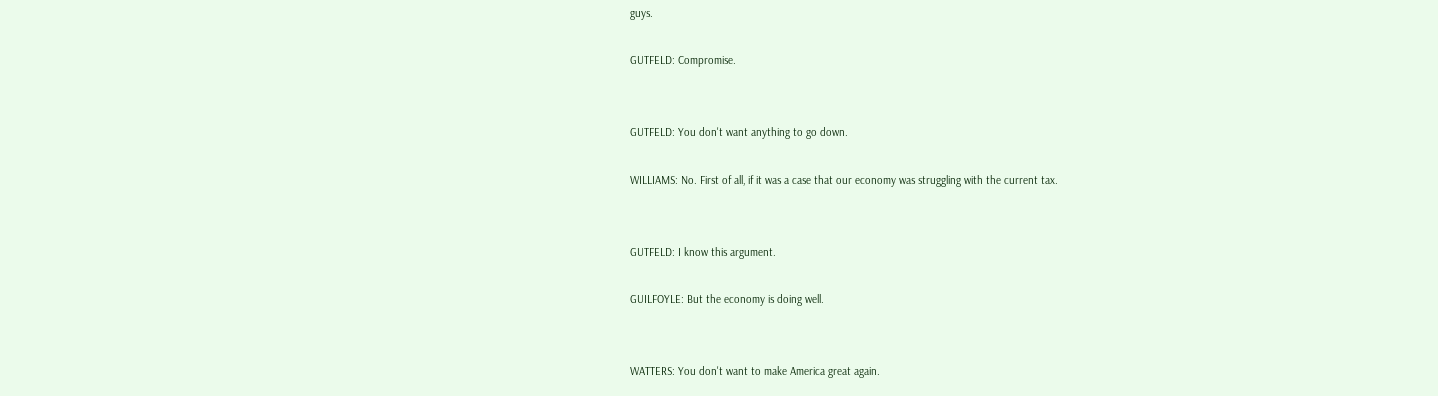guys.

GUTFELD: Compromise.


GUTFELD: You don't want anything to go down.

WILLIAMS: No. First of all, if it was a case that our economy was struggling with the current tax.


GUTFELD: I know this argument.

GUILFOYLE: But the economy is doing well.


WATTERS: You don't want to make America great again.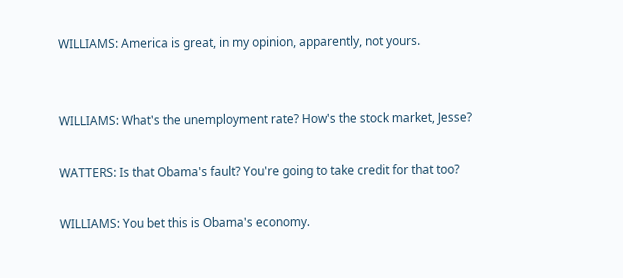WILLIAMS: America is great, in my opinion, apparently, not yours.


WILLIAMS: What's the unemployment rate? How's the stock market, Jesse?

WATTERS: Is that Obama's fault? You're going to take credit for that too?

WILLIAMS: You bet this is Obama's economy.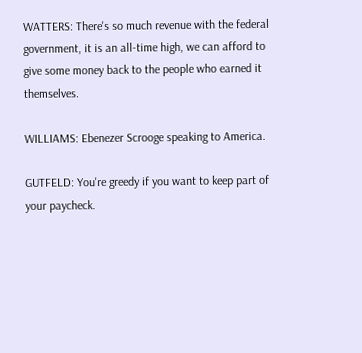WATTERS: There's so much revenue with the federal government, it is an all-time high, we can afford to give some money back to the people who earned it themselves.

WILLIAMS: Ebenezer Scrooge speaking to America.

GUTFELD: You're greedy if you want to keep part of your paycheck.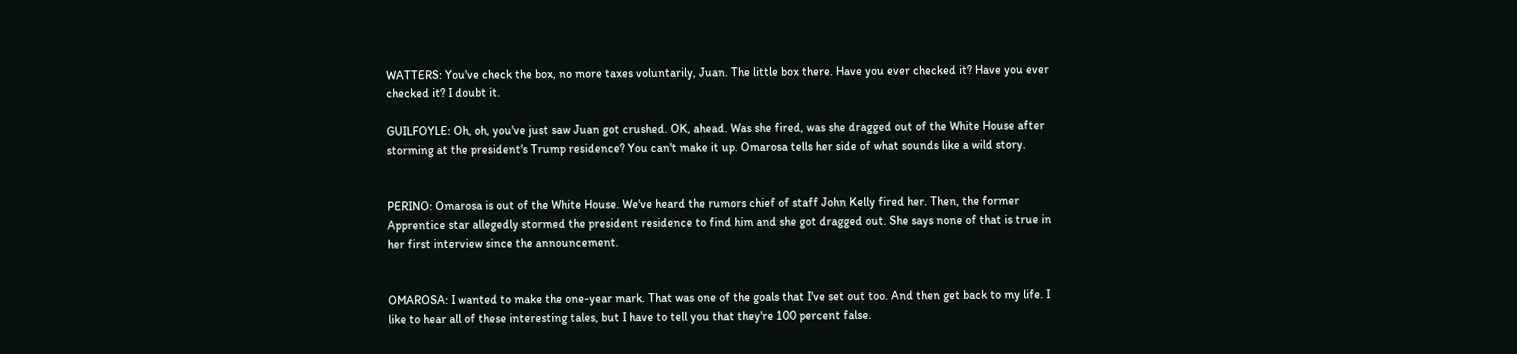WATTERS: You've check the box, no more taxes voluntarily, Juan. The little box there. Have you ever checked it? Have you ever checked it? I doubt it.

GUILFOYLE: Oh, oh, you've just saw Juan got crushed. OK, ahead. Was she fired, was she dragged out of the White House after storming at the president's Trump residence? You can't make it up. Omarosa tells her side of what sounds like a wild story.


PERINO: Omarosa is out of the White House. We've heard the rumors chief of staff John Kelly fired her. Then, the former Apprentice star allegedly stormed the president residence to find him and she got dragged out. She says none of that is true in her first interview since the announcement.


OMAROSA: I wanted to make the one-year mark. That was one of the goals that I've set out too. And then get back to my life. I like to hear all of these interesting tales, but I have to tell you that they're 100 percent false.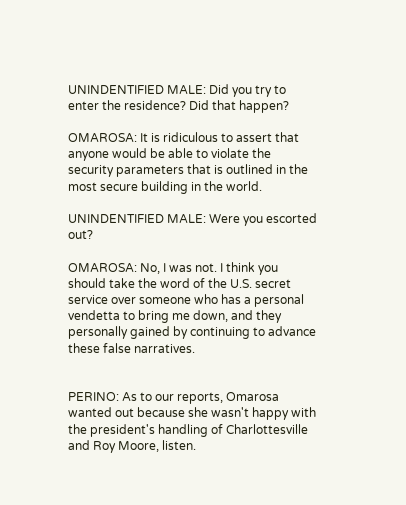UNINDENTIFIED MALE: Did you try to enter the residence? Did that happen?

OMAROSA: It is ridiculous to assert that anyone would be able to violate the security parameters that is outlined in the most secure building in the world.

UNINDENTIFIED MALE: Were you escorted out?

OMAROSA: No, I was not. I think you should take the word of the U.S. secret service over someone who has a personal vendetta to bring me down, and they personally gained by continuing to advance these false narratives.


PERINO: As to our reports, Omarosa wanted out because she wasn't happy with the president's handling of Charlottesville and Roy Moore, listen.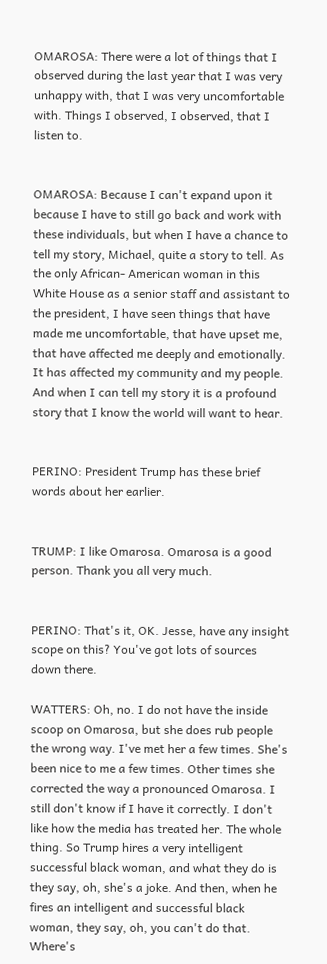OMAROSA: There were a lot of things that I observed during the last year that I was very unhappy with, that I was very uncomfortable with. Things I observed, I observed, that I listen to.


OMAROSA: Because I can't expand upon it because I have to still go back and work with these individuals, but when I have a chance to tell my story, Michael, quite a story to tell. As the only African- American woman in this White House as a senior staff and assistant to the president, I have seen things that have made me uncomfortable, that have upset me, that have affected me deeply and emotionally. It has affected my community and my people. And when I can tell my story it is a profound story that I know the world will want to hear.


PERINO: President Trump has these brief words about her earlier.


TRUMP: I like Omarosa. Omarosa is a good person. Thank you all very much.


PERINO: That's it, OK. Jesse, have any insight scope on this? You've got lots of sources down there.

WATTERS: Oh, no. I do not have the inside scoop on Omarosa, but she does rub people the wrong way. I've met her a few times. She's been nice to me a few times. Other times she corrected the way a pronounced Omarosa. I still don't know if I have it correctly. I don't like how the media has treated her. The whole thing. So Trump hires a very intelligent successful black woman, and what they do is they say, oh, she's a joke. And then, when he fires an intelligent and successful black woman, they say, oh, you can't do that. Where's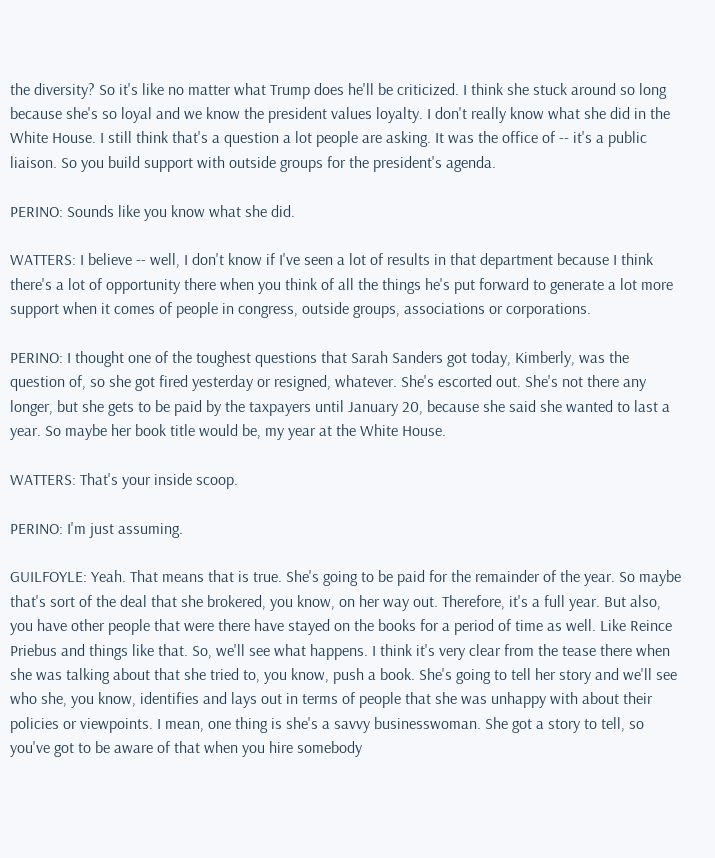the diversity? So it's like no matter what Trump does he'll be criticized. I think she stuck around so long because she's so loyal and we know the president values loyalty. I don't really know what she did in the White House. I still think that's a question a lot people are asking. It was the office of -- it's a public liaison. So you build support with outside groups for the president's agenda.

PERINO: Sounds like you know what she did.

WATTERS: I believe -- well, I don't know if I've seen a lot of results in that department because I think there's a lot of opportunity there when you think of all the things he's put forward to generate a lot more support when it comes of people in congress, outside groups, associations or corporations.

PERINO: I thought one of the toughest questions that Sarah Sanders got today, Kimberly, was the question of, so she got fired yesterday or resigned, whatever. She's escorted out. She's not there any longer, but she gets to be paid by the taxpayers until January 20, because she said she wanted to last a year. So maybe her book title would be, my year at the White House.

WATTERS: That's your inside scoop.

PERINO: I'm just assuming.

GUILFOYLE: Yeah. That means that is true. She's going to be paid for the remainder of the year. So maybe that's sort of the deal that she brokered, you know, on her way out. Therefore, it's a full year. But also, you have other people that were there have stayed on the books for a period of time as well. Like Reince Priebus and things like that. So, we'll see what happens. I think it's very clear from the tease there when she was talking about that she tried to, you know, push a book. She's going to tell her story and we'll see who she, you know, identifies and lays out in terms of people that she was unhappy with about their policies or viewpoints. I mean, one thing is she's a savvy businesswoman. She got a story to tell, so you've got to be aware of that when you hire somebody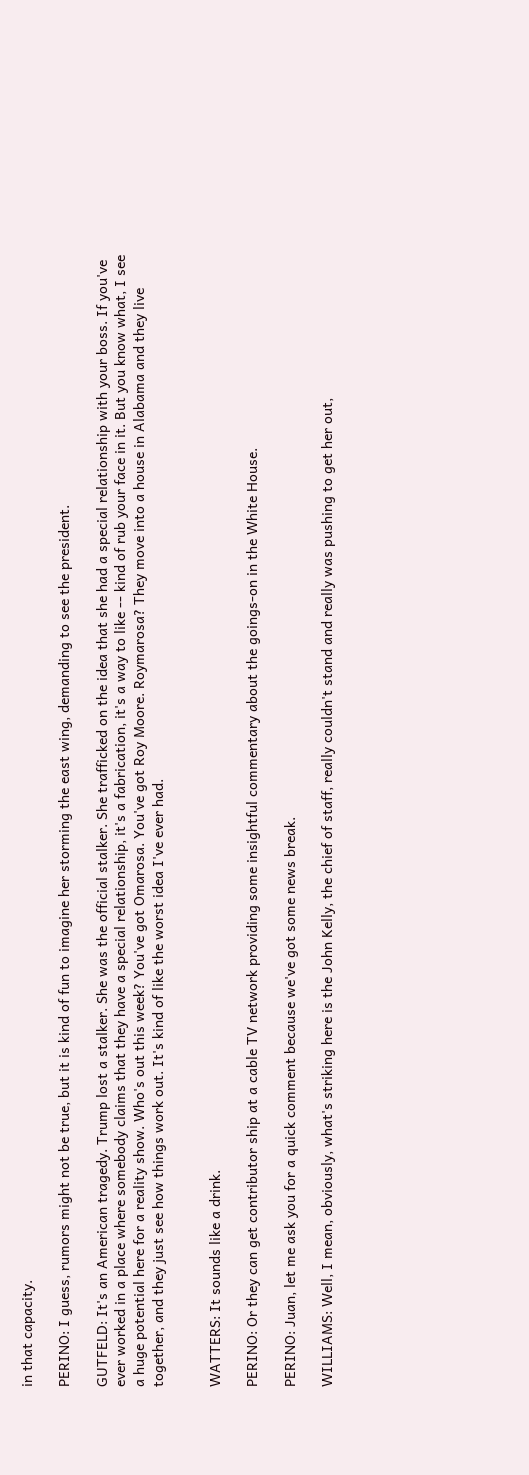in that capacity.

PERINO: I guess, rumors might not be true, but it is kind of fun to imagine her storming the east wing, demanding to see the president.

GUTFELD: It's an American tragedy. Trump lost a stalker. She was the official stalker. She trafficked on the idea that she had a special relationship with your boss. If you've ever worked in a place where somebody claims that they have a special relationship, it's a fabrication, it's a way to like -- kind of rub your face in it. But you know what, I see a huge potential here for a reality show. Who's out this week? You've got Omarosa. You've got Roy Moore. Roymarosa? They move into a house in Alabama and they live together, and they just see how things work out. It's kind of like the worst idea I've ever had.


WATTERS: It sounds like a drink.

PERINO: Or they can get contributor ship at a cable TV network providing some insightful commentary about the goings-on in the White House.

PERINO: Juan, let me ask you for a quick comment because we've got some news break.

WILLIAMS: Well, I mean, obviously, what's striking here is the John Kelly, the chief of staff, really couldn't stand and really was pushing to get her out,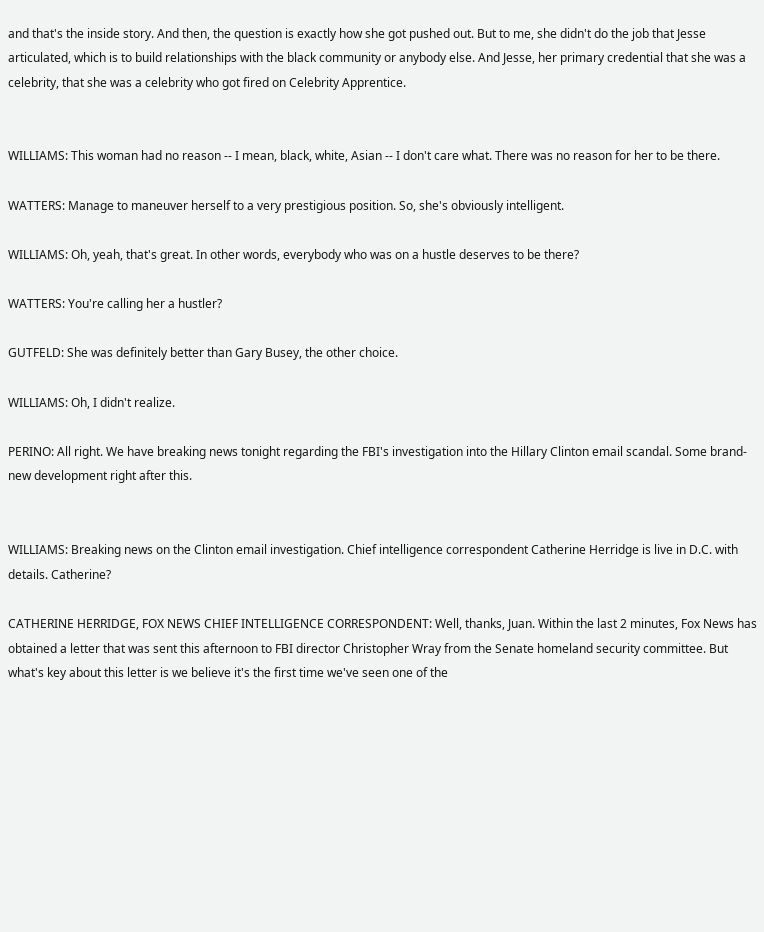and that's the inside story. And then, the question is exactly how she got pushed out. But to me, she didn't do the job that Jesse articulated, which is to build relationships with the black community or anybody else. And Jesse, her primary credential that she was a celebrity, that she was a celebrity who got fired on Celebrity Apprentice.


WILLIAMS: This woman had no reason -- I mean, black, white, Asian -- I don't care what. There was no reason for her to be there.

WATTERS: Manage to maneuver herself to a very prestigious position. So, she's obviously intelligent.

WILLIAMS: Oh, yeah, that's great. In other words, everybody who was on a hustle deserves to be there?

WATTERS: You're calling her a hustler?

GUTFELD: She was definitely better than Gary Busey, the other choice.

WILLIAMS: Oh, I didn't realize.

PERINO: All right. We have breaking news tonight regarding the FBI's investigation into the Hillary Clinton email scandal. Some brand-new development right after this.


WILLIAMS: Breaking news on the Clinton email investigation. Chief intelligence correspondent Catherine Herridge is live in D.C. with details. Catherine?

CATHERINE HERRIDGE, FOX NEWS CHIEF INTELLIGENCE CORRESPONDENT: Well, thanks, Juan. Within the last 2 minutes, Fox News has obtained a letter that was sent this afternoon to FBI director Christopher Wray from the Senate homeland security committee. But what's key about this letter is we believe it's the first time we've seen one of the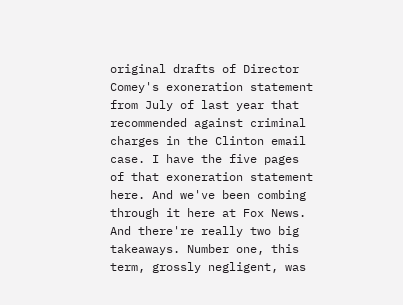original drafts of Director Comey's exoneration statement from July of last year that recommended against criminal charges in the Clinton email case. I have the five pages of that exoneration statement here. And we've been combing through it here at Fox News. And there're really two big takeaways. Number one, this term, grossly negligent, was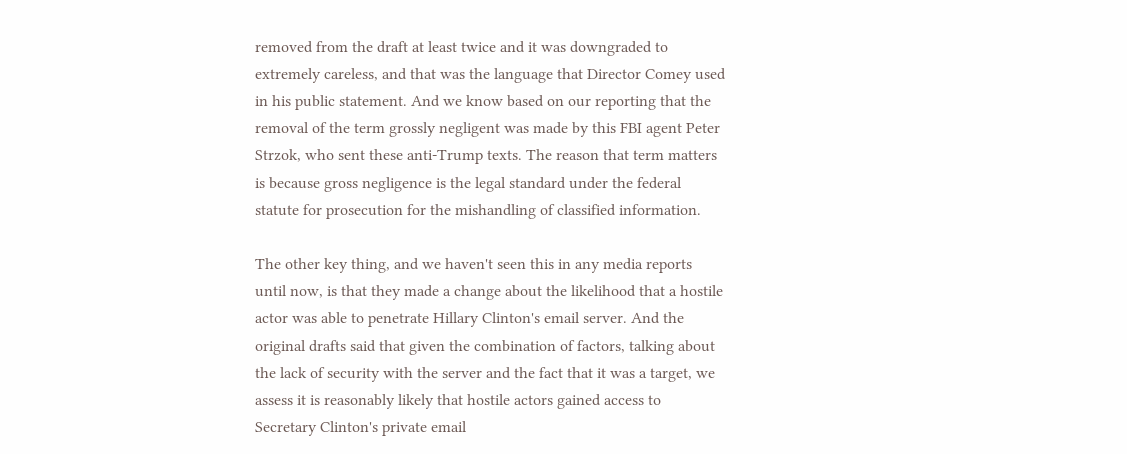removed from the draft at least twice and it was downgraded to extremely careless, and that was the language that Director Comey used in his public statement. And we know based on our reporting that the removal of the term grossly negligent was made by this FBI agent Peter Strzok, who sent these anti-Trump texts. The reason that term matters is because gross negligence is the legal standard under the federal statute for prosecution for the mishandling of classified information.

The other key thing, and we haven't seen this in any media reports until now, is that they made a change about the likelihood that a hostile actor was able to penetrate Hillary Clinton's email server. And the original drafts said that given the combination of factors, talking about the lack of security with the server and the fact that it was a target, we assess it is reasonably likely that hostile actors gained access to Secretary Clinton's private email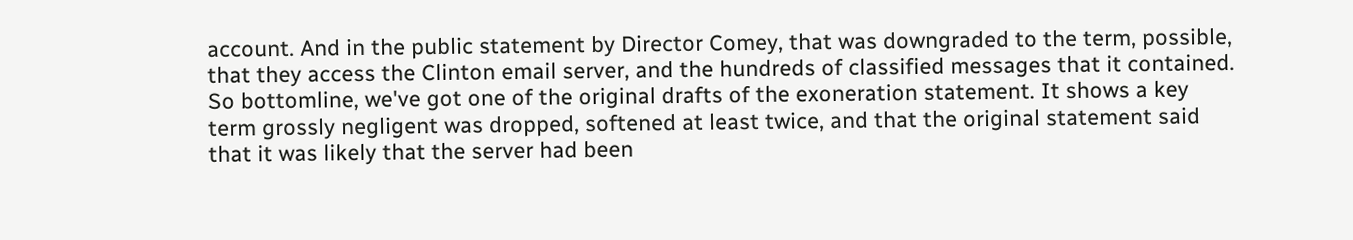account. And in the public statement by Director Comey, that was downgraded to the term, possible, that they access the Clinton email server, and the hundreds of classified messages that it contained. So bottomline, we've got one of the original drafts of the exoneration statement. It shows a key term grossly negligent was dropped, softened at least twice, and that the original statement said that it was likely that the server had been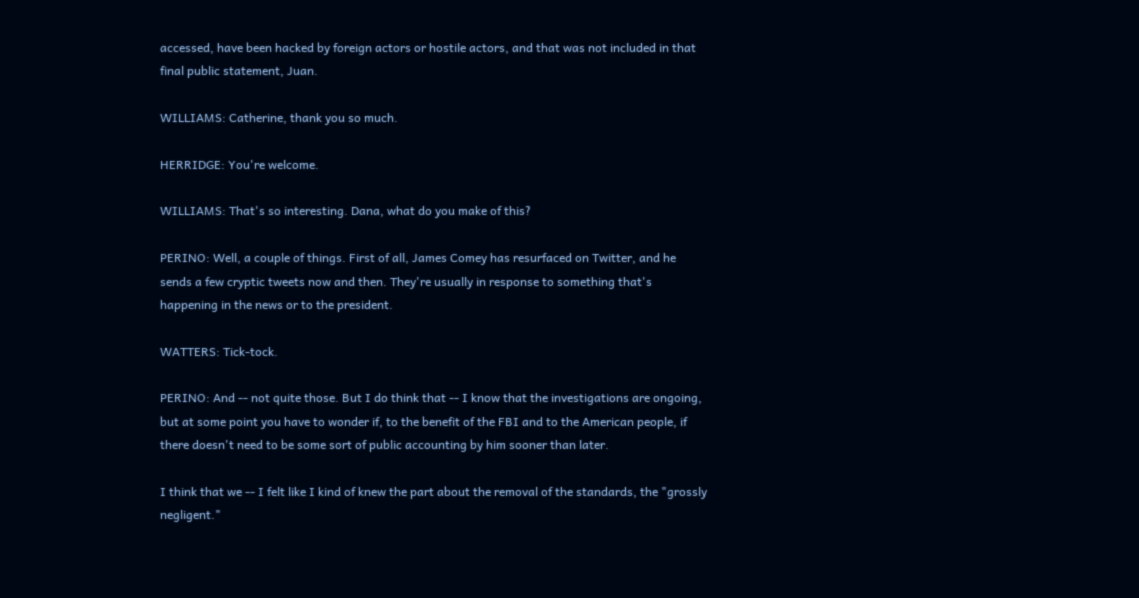accessed, have been hacked by foreign actors or hostile actors, and that was not included in that final public statement, Juan.

WILLIAMS: Catherine, thank you so much.

HERRIDGE: You're welcome.

WILLIAMS: That's so interesting. Dana, what do you make of this?

PERINO: Well, a couple of things. First of all, James Comey has resurfaced on Twitter, and he sends a few cryptic tweets now and then. They're usually in response to something that's happening in the news or to the president.

WATTERS: Tick-tock.

PERINO: And -- not quite those. But I do think that -- I know that the investigations are ongoing, but at some point you have to wonder if, to the benefit of the FBI and to the American people, if there doesn't need to be some sort of public accounting by him sooner than later.

I think that we -- I felt like I kind of knew the part about the removal of the standards, the "grossly negligent."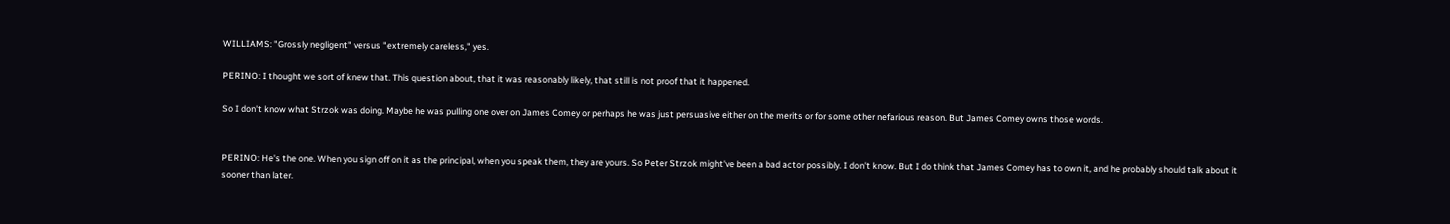WILLIAMS: "Grossly negligent" versus "extremely careless," yes.

PERINO: I thought we sort of knew that. This question about, that it was reasonably likely, that still is not proof that it happened.

So I don't know what Strzok was doing. Maybe he was pulling one over on James Comey or perhaps he was just persuasive either on the merits or for some other nefarious reason. But James Comey owns those words.


PERINO: He's the one. When you sign off on it as the principal, when you speak them, they are yours. So Peter Strzok might've been a bad actor possibly. I don't know. But I do think that James Comey has to own it, and he probably should talk about it sooner than later.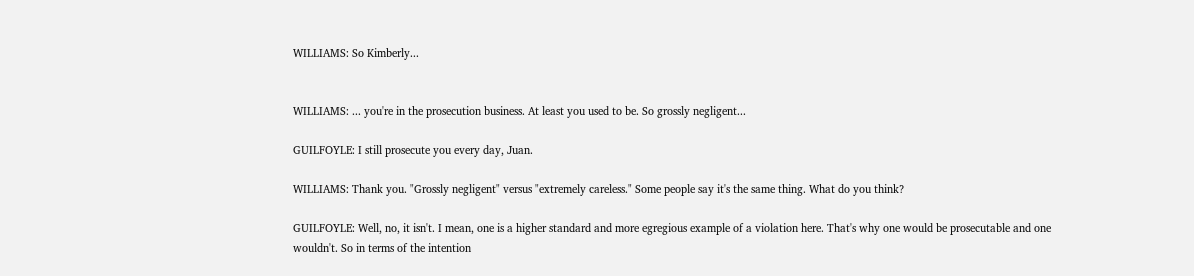WILLIAMS: So Kimberly...


WILLIAMS: ... you're in the prosecution business. At least you used to be. So grossly negligent...

GUILFOYLE: I still prosecute you every day, Juan.

WILLIAMS: Thank you. "Grossly negligent" versus "extremely careless." Some people say it's the same thing. What do you think?

GUILFOYLE: Well, no, it isn't. I mean, one is a higher standard and more egregious example of a violation here. That's why one would be prosecutable and one wouldn't. So in terms of the intention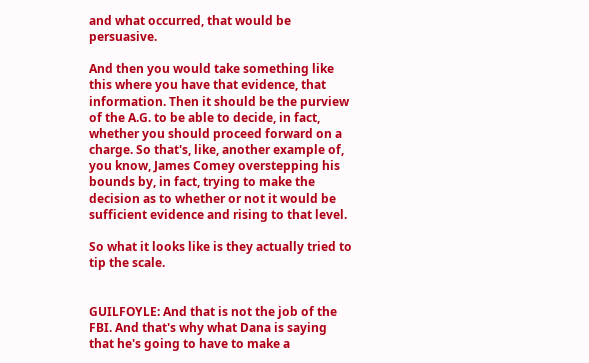and what occurred, that would be persuasive.

And then you would take something like this where you have that evidence, that information. Then it should be the purview of the A.G. to be able to decide, in fact, whether you should proceed forward on a charge. So that's, like, another example of, you know, James Comey overstepping his bounds by, in fact, trying to make the decision as to whether or not it would be sufficient evidence and rising to that level.

So what it looks like is they actually tried to tip the scale.


GUILFOYLE: And that is not the job of the FBI. And that's why what Dana is saying that he's going to have to make a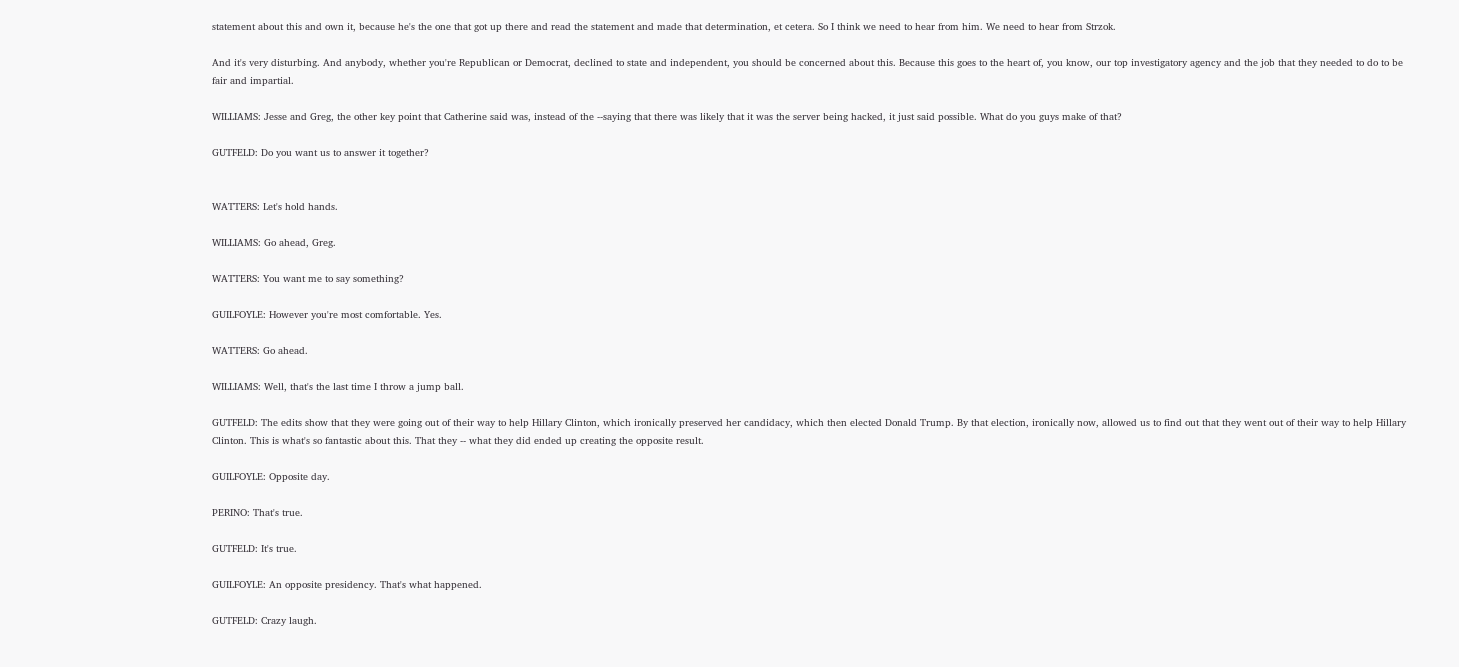statement about this and own it, because he's the one that got up there and read the statement and made that determination, et cetera. So I think we need to hear from him. We need to hear from Strzok.

And it's very disturbing. And anybody, whether you're Republican or Democrat, declined to state and independent, you should be concerned about this. Because this goes to the heart of, you know, our top investigatory agency and the job that they needed to do to be fair and impartial.

WILLIAMS: Jesse and Greg, the other key point that Catherine said was, instead of the --saying that there was likely that it was the server being hacked, it just said possible. What do you guys make of that?

GUTFELD: Do you want us to answer it together?


WATTERS: Let's hold hands.

WILLIAMS: Go ahead, Greg.

WATTERS: You want me to say something?

GUILFOYLE: However you're most comfortable. Yes.

WATTERS: Go ahead.

WILLIAMS: Well, that's the last time I throw a jump ball.

GUTFELD: The edits show that they were going out of their way to help Hillary Clinton, which ironically preserved her candidacy, which then elected Donald Trump. By that election, ironically now, allowed us to find out that they went out of their way to help Hillary Clinton. This is what's so fantastic about this. That they -- what they did ended up creating the opposite result.

GUILFOYLE: Opposite day.

PERINO: That's true.

GUTFELD: It's true.

GUILFOYLE: An opposite presidency. That's what happened.

GUTFELD: Crazy laugh.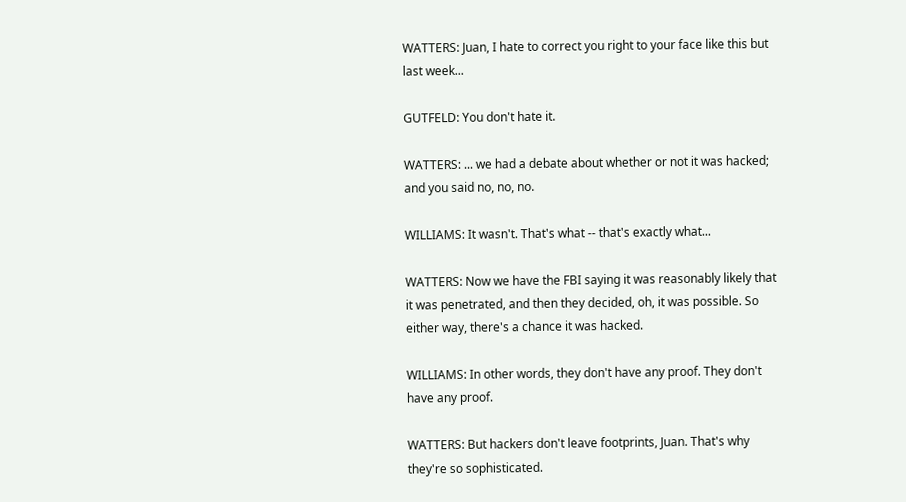WATTERS: Juan, I hate to correct you right to your face like this but last week...

GUTFELD: You don't hate it.

WATTERS: ... we had a debate about whether or not it was hacked; and you said no, no, no.

WILLIAMS: It wasn't. That's what -- that's exactly what...

WATTERS: Now we have the FBI saying it was reasonably likely that it was penetrated, and then they decided, oh, it was possible. So either way, there's a chance it was hacked.

WILLIAMS: In other words, they don't have any proof. They don't have any proof.

WATTERS: But hackers don't leave footprints, Juan. That's why they're so sophisticated.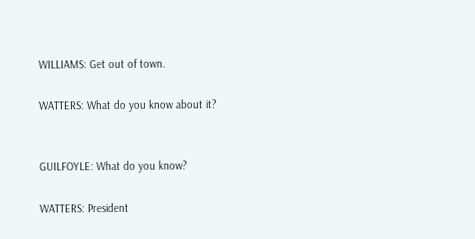WILLIAMS: Get out of town.

WATTERS: What do you know about it?


GUILFOYLE: What do you know?

WATTERS: President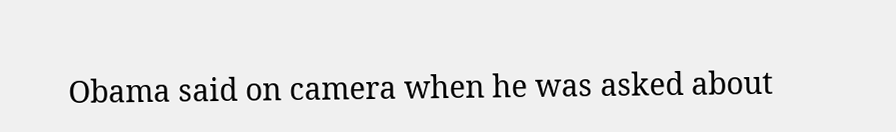Obama said on camera when he was asked about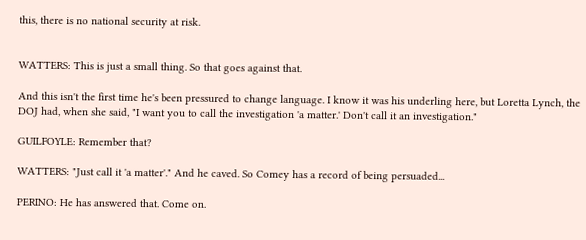this, there is no national security at risk.


WATTERS: This is just a small thing. So that goes against that.

And this isn't the first time he's been pressured to change language. I know it was his underling here, but Loretta Lynch, the DOJ had, when she said, "I want you to call the investigation 'a matter.' Don't call it an investigation."

GUILFOYLE: Remember that?

WATTERS: "Just call it 'a matter'." And he caved. So Comey has a record of being persuaded...

PERINO: He has answered that. Come on.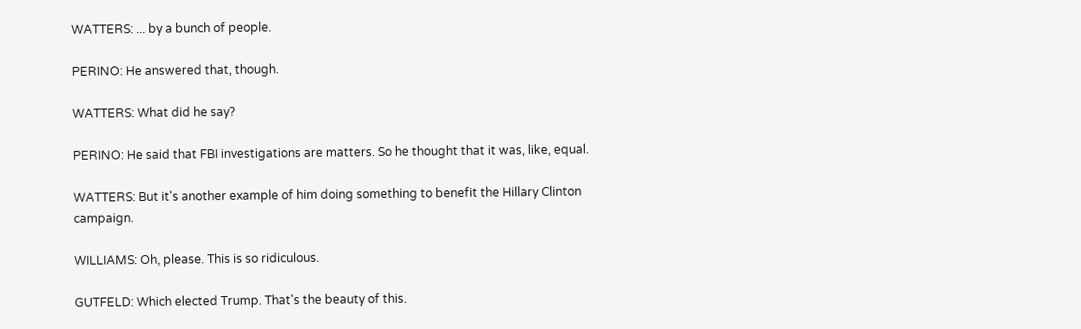WATTERS: ... by a bunch of people.

PERINO: He answered that, though.

WATTERS: What did he say?

PERINO: He said that FBI investigations are matters. So he thought that it was, like, equal.

WATTERS: But it's another example of him doing something to benefit the Hillary Clinton campaign.

WILLIAMS: Oh, please. This is so ridiculous.

GUTFELD: Which elected Trump. That's the beauty of this.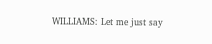WILLIAMS: Let me just say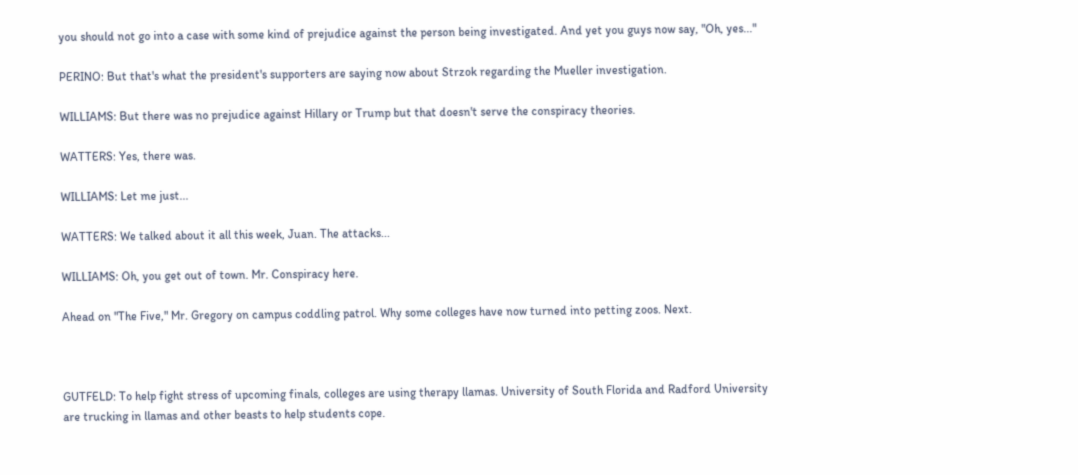you should not go into a case with some kind of prejudice against the person being investigated. And yet you guys now say, "Oh, yes..."

PERINO: But that's what the president's supporters are saying now about Strzok regarding the Mueller investigation.

WILLIAMS: But there was no prejudice against Hillary or Trump but that doesn't serve the conspiracy theories.

WATTERS: Yes, there was.

WILLIAMS: Let me just...

WATTERS: We talked about it all this week, Juan. The attacks...

WILLIAMS: Oh, you get out of town. Mr. Conspiracy here.

Ahead on "The Five," Mr. Gregory on campus coddling patrol. Why some colleges have now turned into petting zoos. Next.



GUTFELD: To help fight stress of upcoming finals, colleges are using therapy llamas. University of South Florida and Radford University are trucking in llamas and other beasts to help students cope.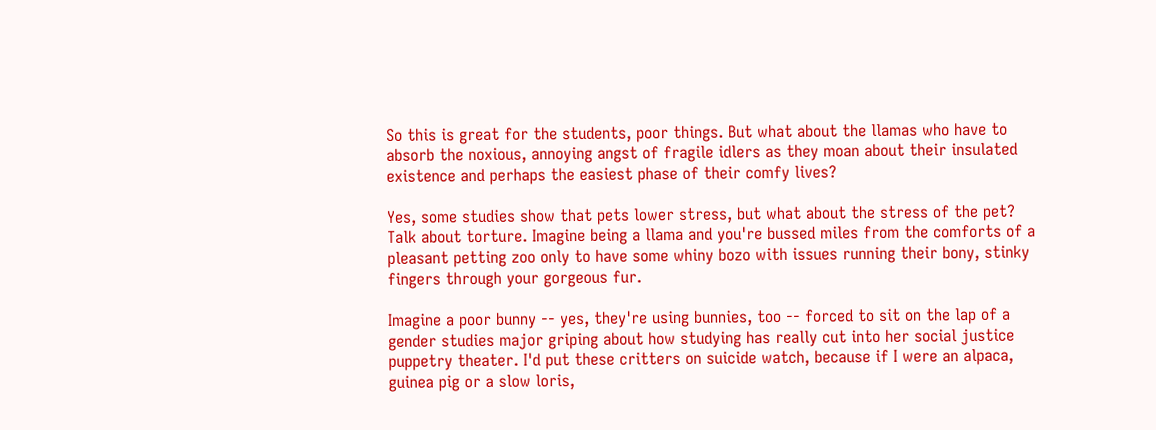So this is great for the students, poor things. But what about the llamas who have to absorb the noxious, annoying angst of fragile idlers as they moan about their insulated existence and perhaps the easiest phase of their comfy lives?

Yes, some studies show that pets lower stress, but what about the stress of the pet? Talk about torture. Imagine being a llama and you're bussed miles from the comforts of a pleasant petting zoo only to have some whiny bozo with issues running their bony, stinky fingers through your gorgeous fur.

Imagine a poor bunny -- yes, they're using bunnies, too -- forced to sit on the lap of a gender studies major griping about how studying has really cut into her social justice puppetry theater. I'd put these critters on suicide watch, because if I were an alpaca, guinea pig or a slow loris,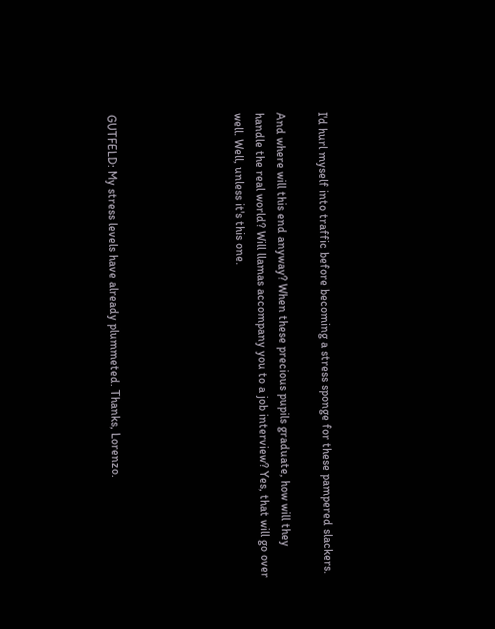I'd hurl myself into traffic before becoming a stress sponge for these pampered slackers.

And where will this end anyway? When these precious pupils graduate, how will they handle the real world? Will llamas accompany you to a job interview? Yes, that will go over well. Well, unless it's this one.





GUTFELD: My stress levels have already plummeted. Thanks, Lorenzo.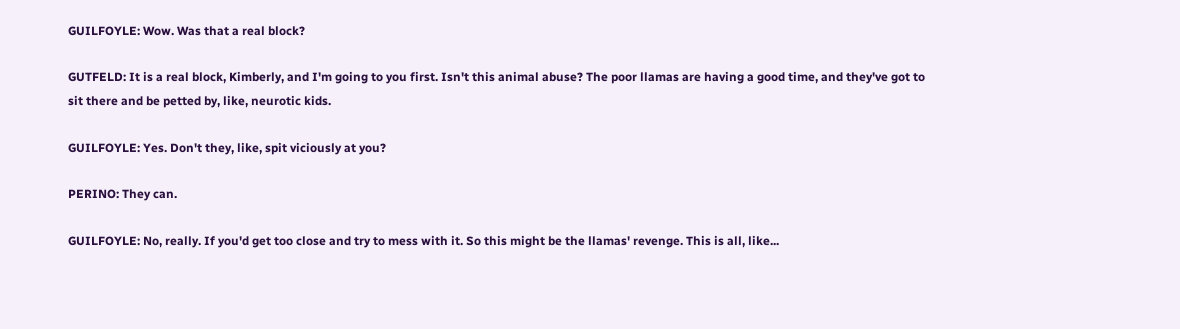GUILFOYLE: Wow. Was that a real block?

GUTFELD: It is a real block, Kimberly, and I'm going to you first. Isn't this animal abuse? The poor llamas are having a good time, and they've got to sit there and be petted by, like, neurotic kids.

GUILFOYLE: Yes. Don't they, like, spit viciously at you?

PERINO: They can.

GUILFOYLE: No, really. If you'd get too close and try to mess with it. So this might be the llamas' revenge. This is all, like...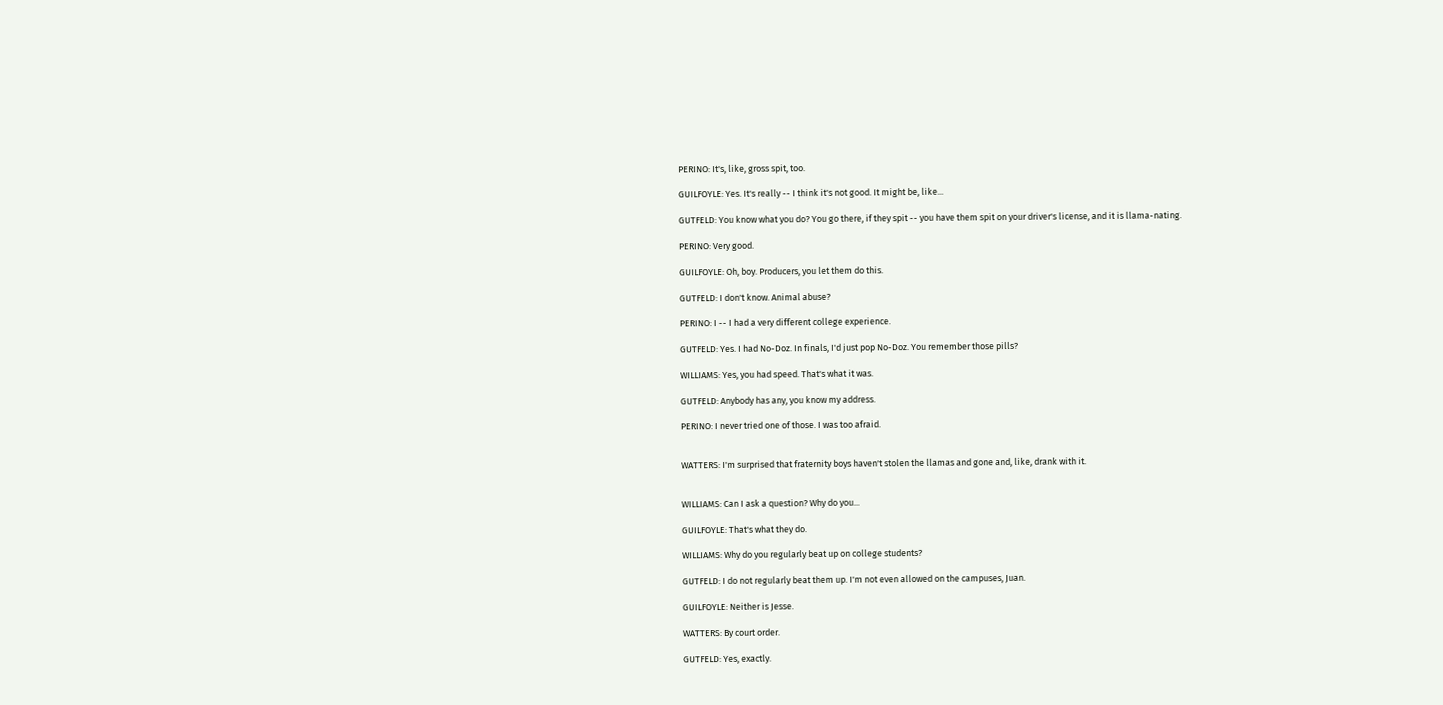PERINO: It's, like, gross spit, too.

GUILFOYLE: Yes. It's really -- I think it's not good. It might be, like...

GUTFELD: You know what you do? You go there, if they spit -- you have them spit on your driver's license, and it is llama-nating.

PERINO: Very good.

GUILFOYLE: Oh, boy. Producers, you let them do this.

GUTFELD: I don't know. Animal abuse?

PERINO: I -- I had a very different college experience.

GUTFELD: Yes. I had No-Doz. In finals, I'd just pop No-Doz. You remember those pills?

WILLIAMS: Yes, you had speed. That's what it was.

GUTFELD: Anybody has any, you know my address.

PERINO: I never tried one of those. I was too afraid.


WATTERS: I'm surprised that fraternity boys haven't stolen the llamas and gone and, like, drank with it.


WILLIAMS: Can I ask a question? Why do you...

GUILFOYLE: That's what they do.

WILLIAMS: Why do you regularly beat up on college students?

GUTFELD: I do not regularly beat them up. I'm not even allowed on the campuses, Juan.

GUILFOYLE: Neither is Jesse.

WATTERS: By court order.

GUTFELD: Yes, exactly.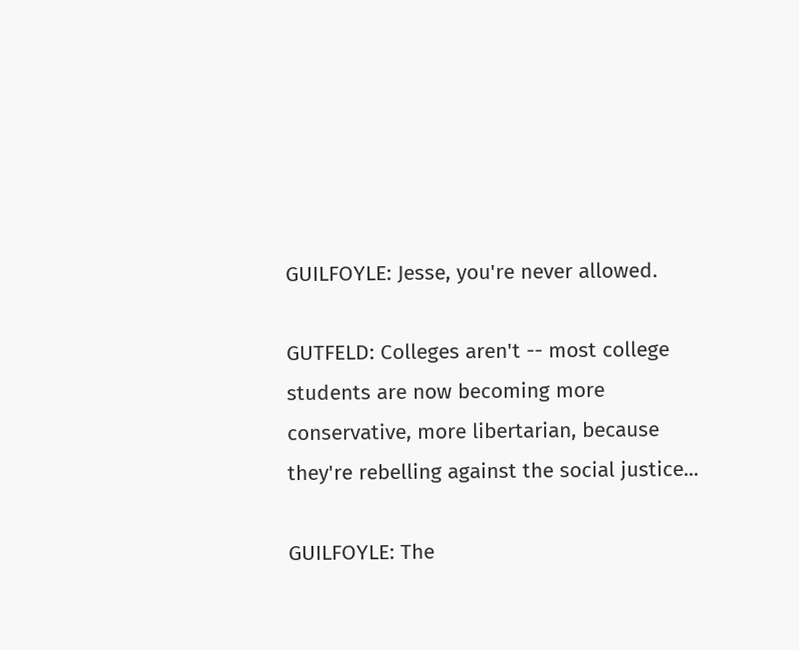GUILFOYLE: Jesse, you're never allowed.

GUTFELD: Colleges aren't -- most college students are now becoming more conservative, more libertarian, because they're rebelling against the social justice...

GUILFOYLE: The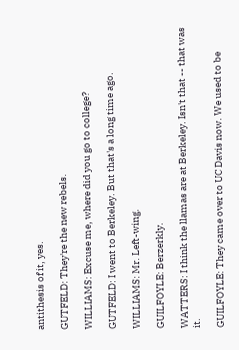antithesis of it, yes.

GUTFELD: They're the new rebels.

WILLIAMS: Excuse me, where did you go to college?

GUTFELD: I went to Berkeley. But that's a long time ago.

WILLIAMS: Mr. Left-wing.

GUILFOYLE: Berzerkly.

WATTERS: I think the llamas are at Berkeley. Isn't that -- that was it.

GUILFOYLE: They came over to UC Davis now. We used to be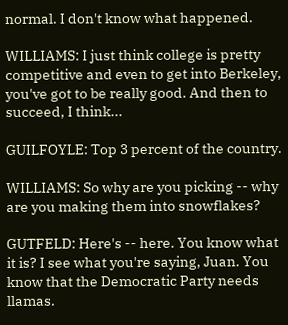normal. I don't know what happened.

WILLIAMS: I just think college is pretty competitive and even to get into Berkeley, you've got to be really good. And then to succeed, I think...

GUILFOYLE: Top 3 percent of the country.

WILLIAMS: So why are you picking -- why are you making them into snowflakes?

GUTFELD: Here's -- here. You know what it is? I see what you're saying, Juan. You know that the Democratic Party needs llamas.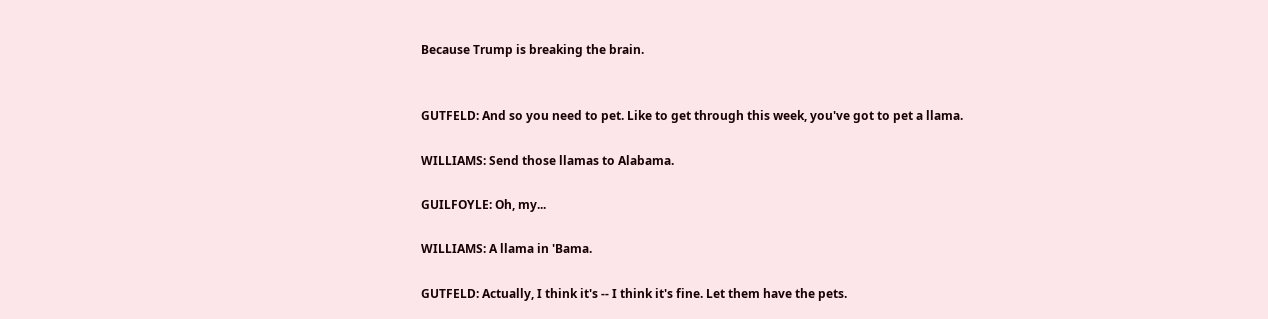Because Trump is breaking the brain.


GUTFELD: And so you need to pet. Like to get through this week, you've got to pet a llama.

WILLIAMS: Send those llamas to Alabama.

GUILFOYLE: Oh, my...

WILLIAMS: A llama in 'Bama.

GUTFELD: Actually, I think it's -- I think it's fine. Let them have the pets.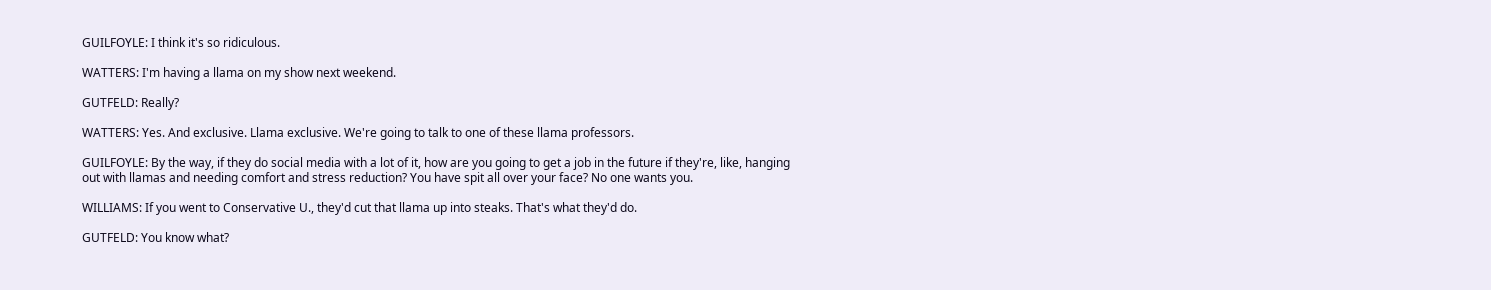GUILFOYLE: I think it's so ridiculous.

WATTERS: I'm having a llama on my show next weekend.

GUTFELD: Really?

WATTERS: Yes. And exclusive. Llama exclusive. We're going to talk to one of these llama professors.

GUILFOYLE: By the way, if they do social media with a lot of it, how are you going to get a job in the future if they're, like, hanging out with llamas and needing comfort and stress reduction? You have spit all over your face? No one wants you.

WILLIAMS: If you went to Conservative U., they'd cut that llama up into steaks. That's what they'd do.

GUTFELD: You know what?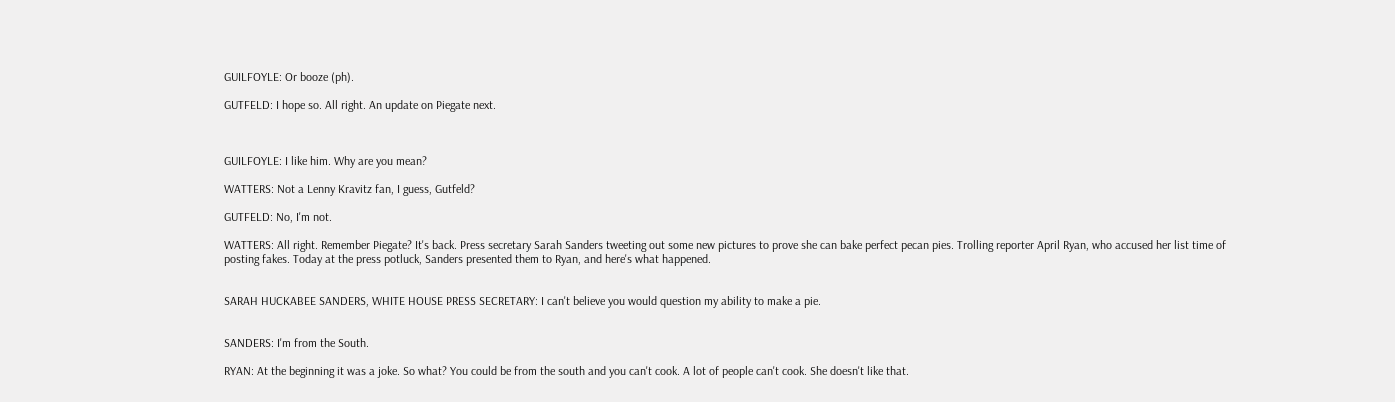GUILFOYLE: Or booze (ph).

GUTFELD: I hope so. All right. An update on Piegate next.



GUILFOYLE: I like him. Why are you mean?

WATTERS: Not a Lenny Kravitz fan, I guess, Gutfeld?

GUTFELD: No, I'm not.

WATTERS: All right. Remember Piegate? It's back. Press secretary Sarah Sanders tweeting out some new pictures to prove she can bake perfect pecan pies. Trolling reporter April Ryan, who accused her list time of posting fakes. Today at the press potluck, Sanders presented them to Ryan, and here's what happened.


SARAH HUCKABEE SANDERS, WHITE HOUSE PRESS SECRETARY: I can't believe you would question my ability to make a pie.


SANDERS: I'm from the South.

RYAN: At the beginning it was a joke. So what? You could be from the south and you can't cook. A lot of people can't cook. She doesn't like that.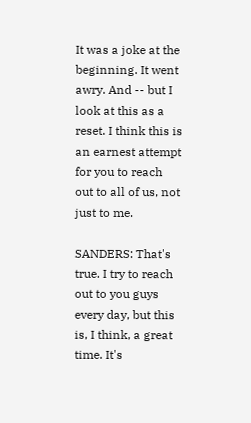It was a joke at the beginning. It went awry. And -- but I look at this as a reset. I think this is an earnest attempt for you to reach out to all of us, not just to me.

SANDERS: That's true. I try to reach out to you guys every day, but this is, I think, a great time. It's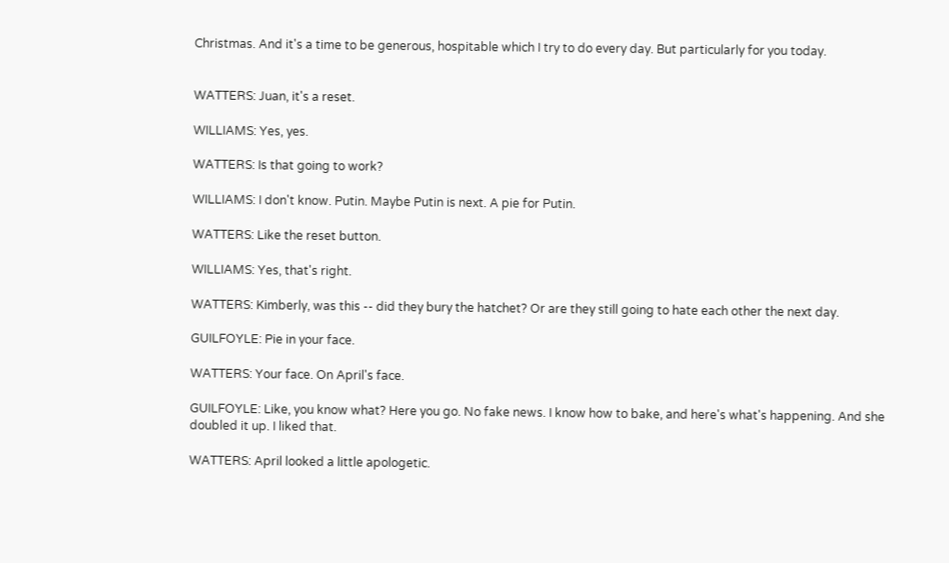Christmas. And it's a time to be generous, hospitable which I try to do every day. But particularly for you today.


WATTERS: Juan, it's a reset.

WILLIAMS: Yes, yes.

WATTERS: Is that going to work?

WILLIAMS: I don't know. Putin. Maybe Putin is next. A pie for Putin.

WATTERS: Like the reset button.

WILLIAMS: Yes, that's right.

WATTERS: Kimberly, was this -- did they bury the hatchet? Or are they still going to hate each other the next day.

GUILFOYLE: Pie in your face.

WATTERS: Your face. On April's face.

GUILFOYLE: Like, you know what? Here you go. No fake news. I know how to bake, and here's what's happening. And she doubled it up. I liked that.

WATTERS: April looked a little apologetic.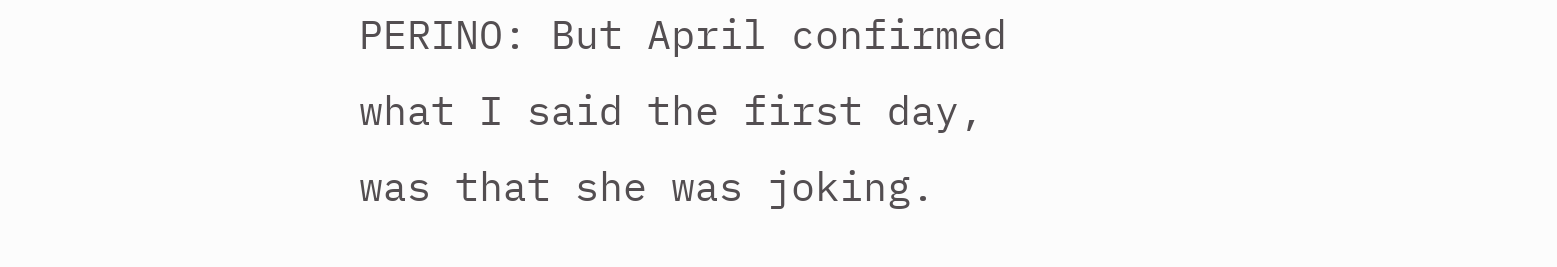PERINO: But April confirmed what I said the first day, was that she was joking.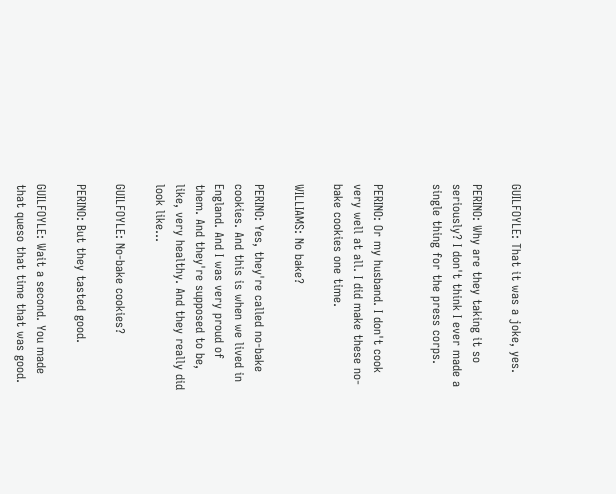GUILFOYLE: That it was a joke, yes.

PERINO: Why are they taking it so seriously? I don't think I ever made a single thing for the press corps.


PERINO: Or my husband. I don't cook very well at all. I did make these no-bake cookies one time.

WILLIAMS: No bake?

PERINO: Yes, they're called no-bake cookies. And this is when we lived in England. And I was very proud of them. And they're supposed to be, like, very healthy. And they really did look like...

GUILFOYLE: No-bake cookies?

PERINO: But they tasted good.

GUILFOYLE: Wait a second. You made that queso that time that was good.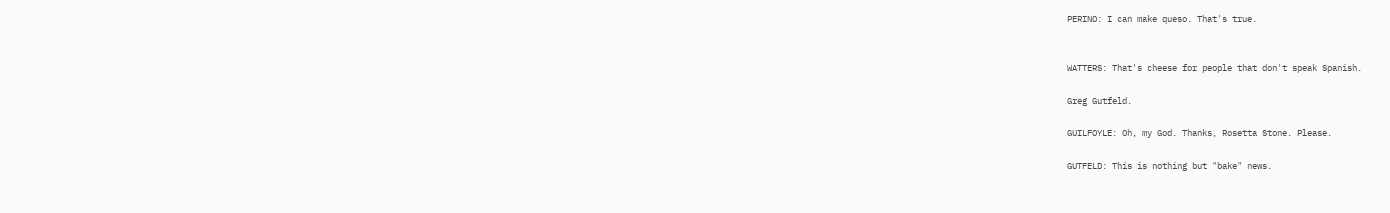PERINO: I can make queso. That's true.


WATTERS: That's cheese for people that don't speak Spanish.

Greg Gutfeld.

GUILFOYLE: Oh, my God. Thanks, Rosetta Stone. Please.

GUTFELD: This is nothing but "bake" news.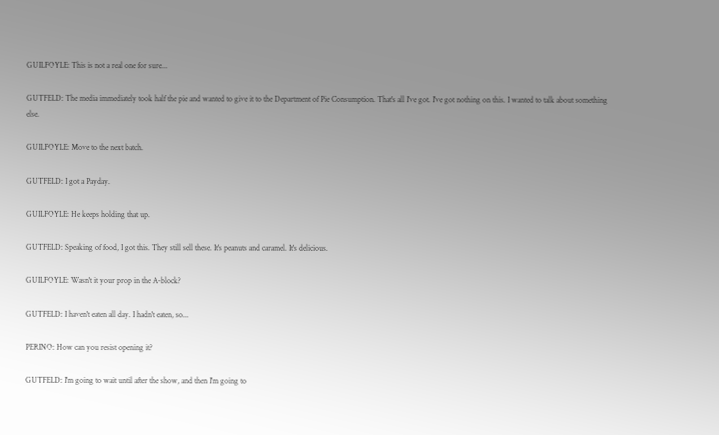GUILFOYLE: This is not a real one for sure...

GUTFELD: The media immediately took half the pie and wanted to give it to the Department of Pie Consumption. That's all I've got. I've got nothing on this. I wanted to talk about something else.

GUILFOYLE: Move to the next batch.

GUTFELD: I got a Payday.

GUILFOYLE: He keeps holding that up.

GUTFELD: Speaking of food, I got this. They still sell these. It's peanuts and caramel. It's delicious.

GUILFOYLE: Wasn't it your prop in the A-block?

GUTFELD: I haven't eaten all day. I hadn't eaten, so...

PERINO: How can you resist opening it?

GUTFELD: I'm going to wait until after the show, and then I'm going to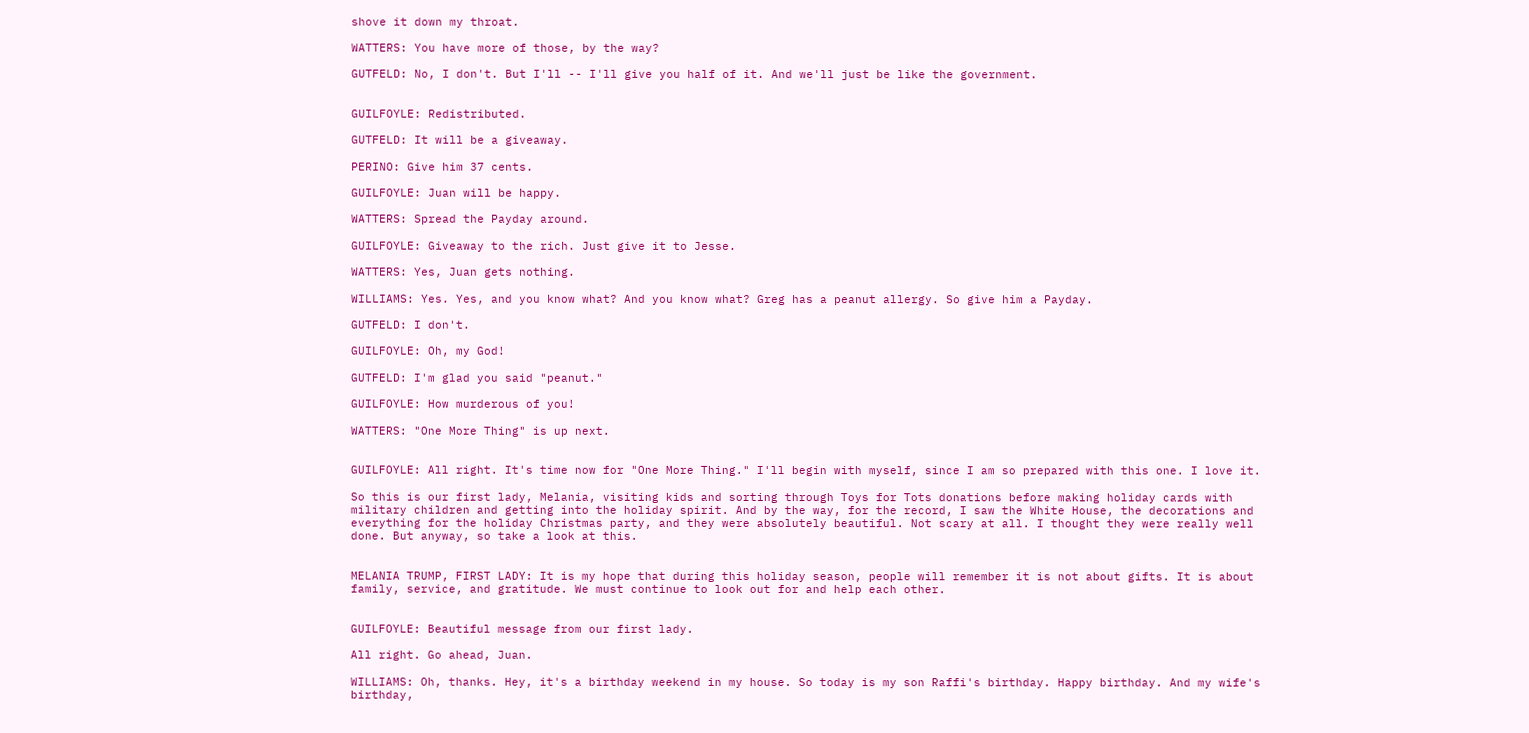shove it down my throat.

WATTERS: You have more of those, by the way?

GUTFELD: No, I don't. But I'll -- I'll give you half of it. And we'll just be like the government.


GUILFOYLE: Redistributed.

GUTFELD: It will be a giveaway.

PERINO: Give him 37 cents.

GUILFOYLE: Juan will be happy.

WATTERS: Spread the Payday around.

GUILFOYLE: Giveaway to the rich. Just give it to Jesse.

WATTERS: Yes, Juan gets nothing.

WILLIAMS: Yes. Yes, and you know what? And you know what? Greg has a peanut allergy. So give him a Payday.

GUTFELD: I don't.

GUILFOYLE: Oh, my God!

GUTFELD: I'm glad you said "peanut."

GUILFOYLE: How murderous of you!

WATTERS: "One More Thing" is up next.


GUILFOYLE: All right. It's time now for "One More Thing." I'll begin with myself, since I am so prepared with this one. I love it.

So this is our first lady, Melania, visiting kids and sorting through Toys for Tots donations before making holiday cards with military children and getting into the holiday spirit. And by the way, for the record, I saw the White House, the decorations and everything for the holiday Christmas party, and they were absolutely beautiful. Not scary at all. I thought they were really well done. But anyway, so take a look at this.


MELANIA TRUMP, FIRST LADY: It is my hope that during this holiday season, people will remember it is not about gifts. It is about family, service, and gratitude. We must continue to look out for and help each other.


GUILFOYLE: Beautiful message from our first lady.

All right. Go ahead, Juan.

WILLIAMS: Oh, thanks. Hey, it's a birthday weekend in my house. So today is my son Raffi's birthday. Happy birthday. And my wife's birthday,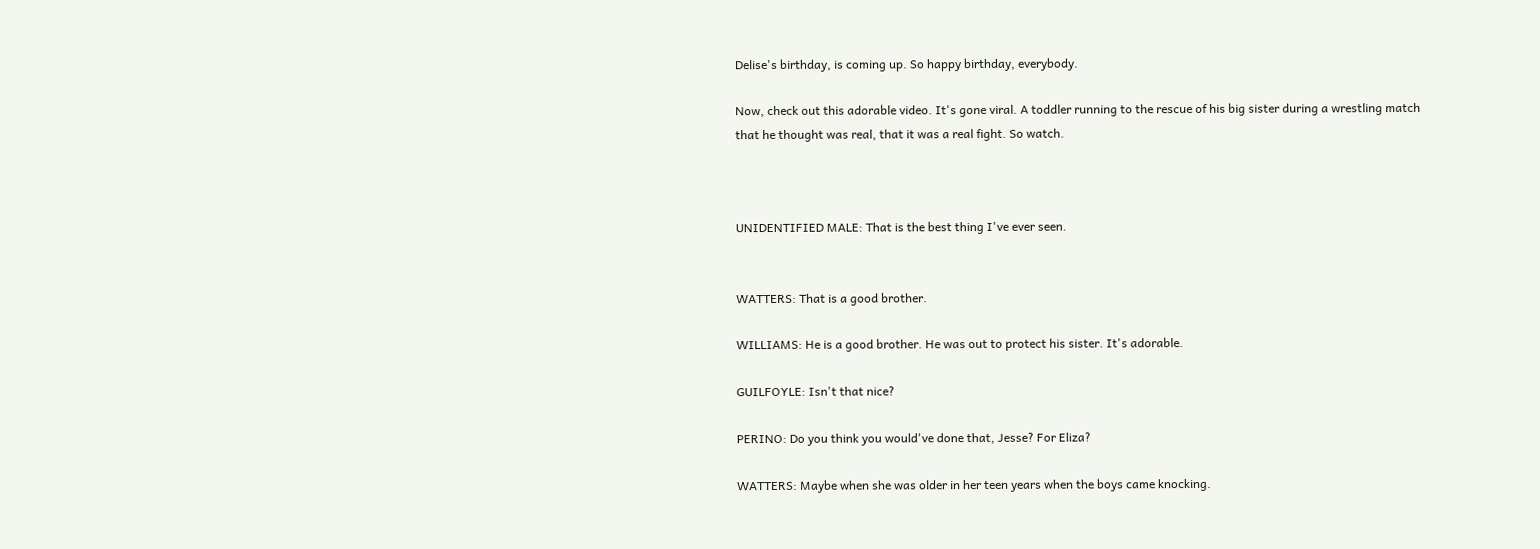Delise's birthday, is coming up. So happy birthday, everybody.

Now, check out this adorable video. It's gone viral. A toddler running to the rescue of his big sister during a wrestling match that he thought was real, that it was a real fight. So watch.



UNIDENTIFIED MALE: That is the best thing I've ever seen.


WATTERS: That is a good brother.

WILLIAMS: He is a good brother. He was out to protect his sister. It's adorable.

GUILFOYLE: Isn't that nice?

PERINO: Do you think you would've done that, Jesse? For Eliza?

WATTERS: Maybe when she was older in her teen years when the boys came knocking.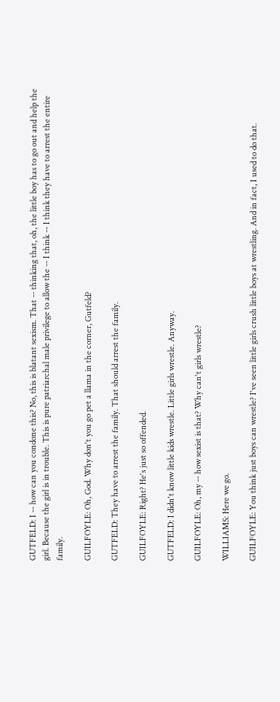GUTFELD: I -- how can you condone this? No, this is blatant sexism. That -- thinking that, oh, the little boy has to go out and help the girl. Because the girl is in trouble. This is pure patriarchal male privilege to allow the -- I think -- I think they have to arrest the entire family.

GUILFOYLE: Oh, God. Why don't you go pet a llama in the corner, Gutfeld?

GUTFELD: They have to arrest the family. That should arrest the family.

GUILFOYLE: Right? He's just so offended.

GUTFELD: I didn't know little kids wrestle. Little girls wrestle. Anyway.

GUILFOYLE: Oh, my -- how sexist is that? Why can't girls wrestle?

WILLIAMS: Here we go.

GUILFOYLE: You think just boys can wrestle? I've seen little girls crush little boys at wrestling. And in fact, I used to do that.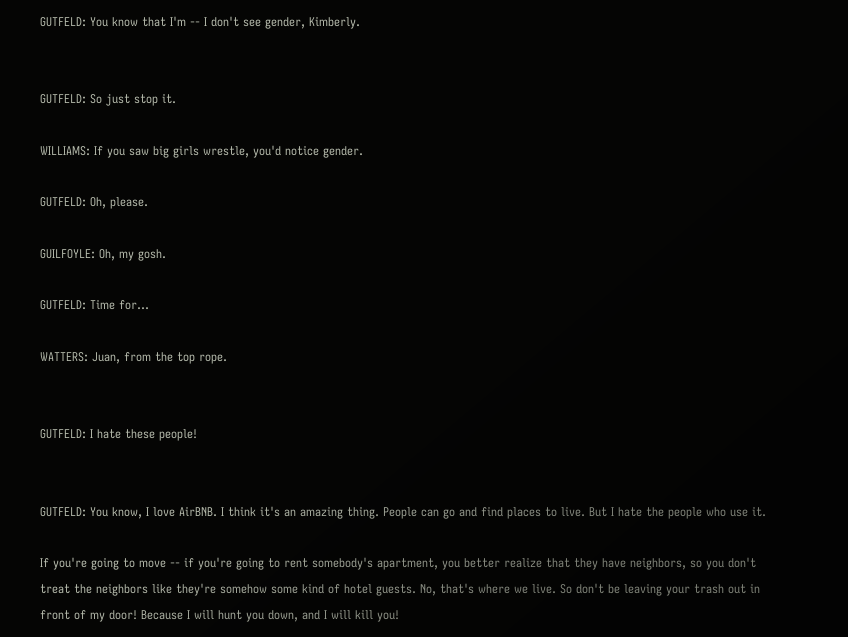GUTFELD: You know that I'm -- I don't see gender, Kimberly.


GUTFELD: So just stop it.

WILLIAMS: If you saw big girls wrestle, you'd notice gender.

GUTFELD: Oh, please.

GUILFOYLE: Oh, my gosh.

GUTFELD: Time for...

WATTERS: Juan, from the top rope.


GUTFELD: I hate these people!


GUTFELD: You know, I love AirBNB. I think it's an amazing thing. People can go and find places to live. But I hate the people who use it.

If you're going to move -- if you're going to rent somebody's apartment, you better realize that they have neighbors, so you don't treat the neighbors like they're somehow some kind of hotel guests. No, that's where we live. So don't be leaving your trash out in front of my door! Because I will hunt you down, and I will kill you!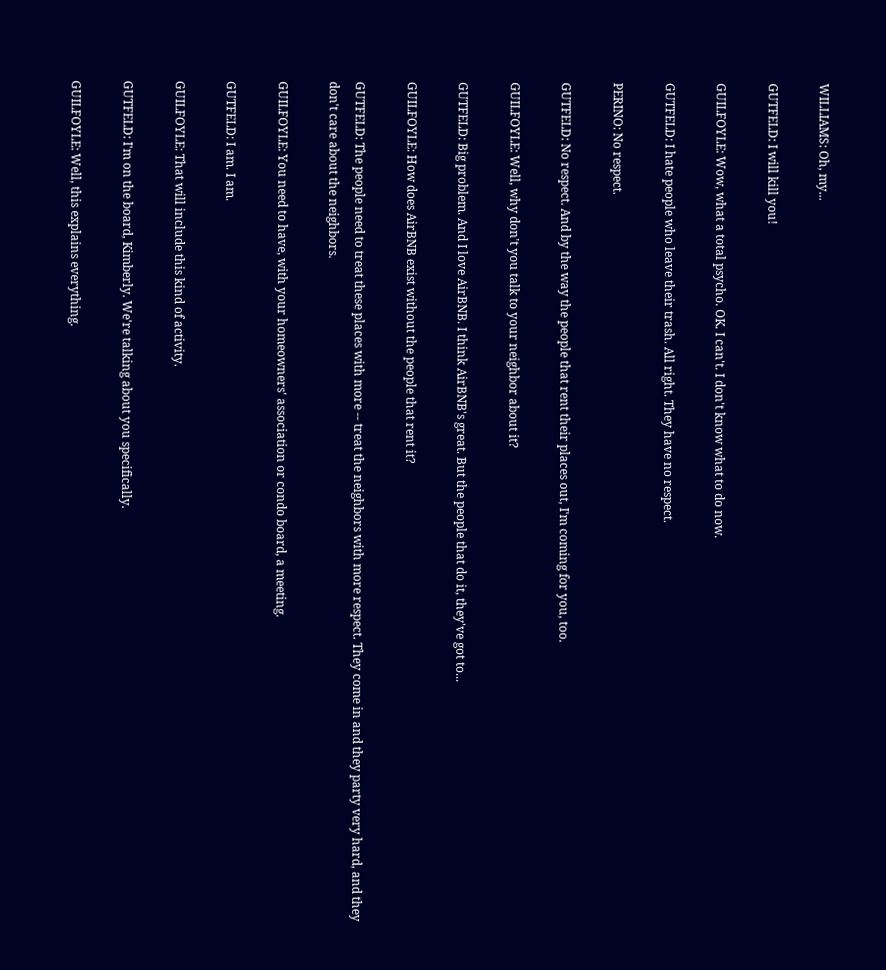WILLIAMS: Oh, my...

GUTFELD: I will kill you!

GUILFOYLE: Wow, what a total psycho. OK. I can't. I don't know what to do now.

GUTFELD: I hate people who leave their trash. All right. They have no respect.

PERINO: No respect.

GUTFELD: No respect. And by the way the people that rent their places out, I'm coming for you, too.

GUILFOYLE: Well, why don't you talk to your neighbor about it?

GUTFELD: Big problem. And I love AirBNB. I think AirBNB's great. But the people that do it, they've got to...

GUILFOYLE: How does AirBNB exist without the people that rent it?

GUTFELD: The people need to treat these places with more -- treat the neighbors with more respect. They come in and they party very hard, and they don't care about the neighbors.

GUILFOYLE: You need to have, with your homeowners' association or condo board, a meeting.

GUTFELD: I am. I am.

GUILFOYLE: That will include this kind of activity.

GUTFELD: I'm on the board, Kimberly. We're talking about you specifically.

GUILFOYLE: Well, this explains everything.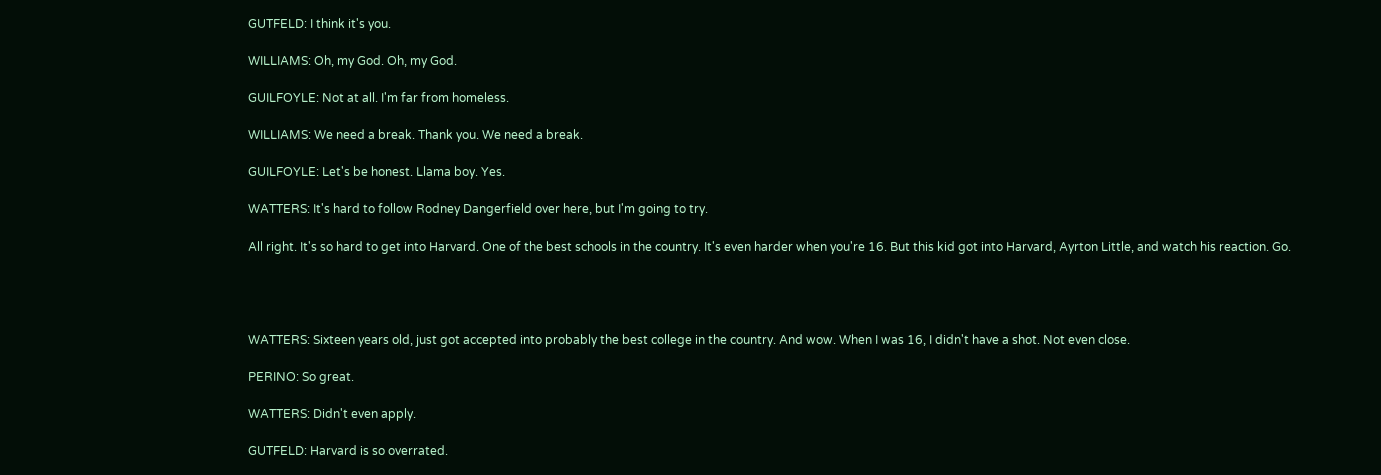GUTFELD: I think it's you.

WILLIAMS: Oh, my God. Oh, my God.

GUILFOYLE: Not at all. I'm far from homeless.

WILLIAMS: We need a break. Thank you. We need a break.

GUILFOYLE: Let's be honest. Llama boy. Yes.

WATTERS: It's hard to follow Rodney Dangerfield over here, but I'm going to try.

All right. It's so hard to get into Harvard. One of the best schools in the country. It's even harder when you're 16. But this kid got into Harvard, Ayrton Little, and watch his reaction. Go.




WATTERS: Sixteen years old, just got accepted into probably the best college in the country. And wow. When I was 16, I didn't have a shot. Not even close.

PERINO: So great.

WATTERS: Didn't even apply.

GUTFELD: Harvard is so overrated.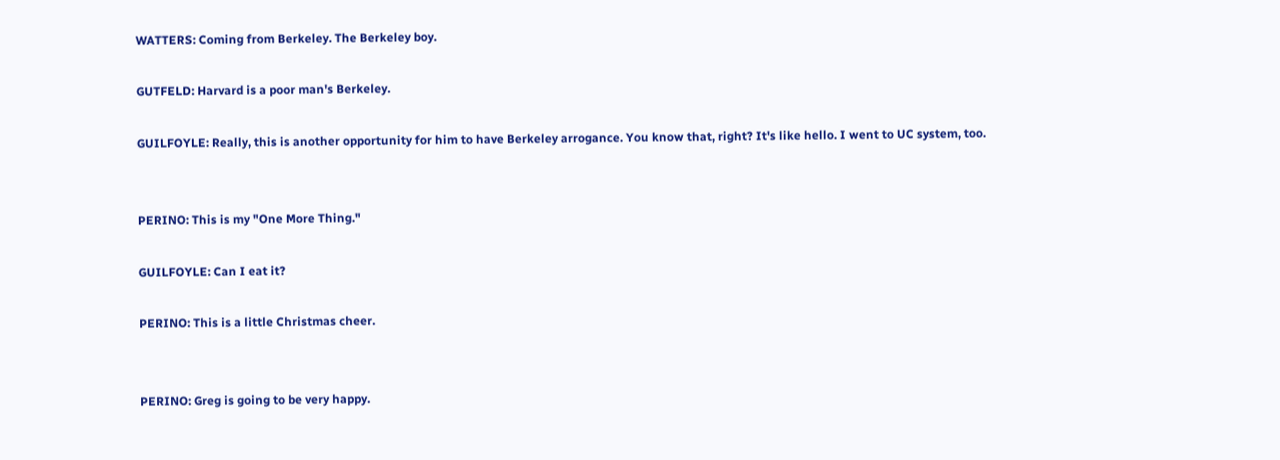WATTERS: Coming from Berkeley. The Berkeley boy.

GUTFELD: Harvard is a poor man's Berkeley.

GUILFOYLE: Really, this is another opportunity for him to have Berkeley arrogance. You know that, right? It's like hello. I went to UC system, too.


PERINO: This is my "One More Thing."

GUILFOYLE: Can I eat it?

PERINO: This is a little Christmas cheer.


PERINO: Greg is going to be very happy.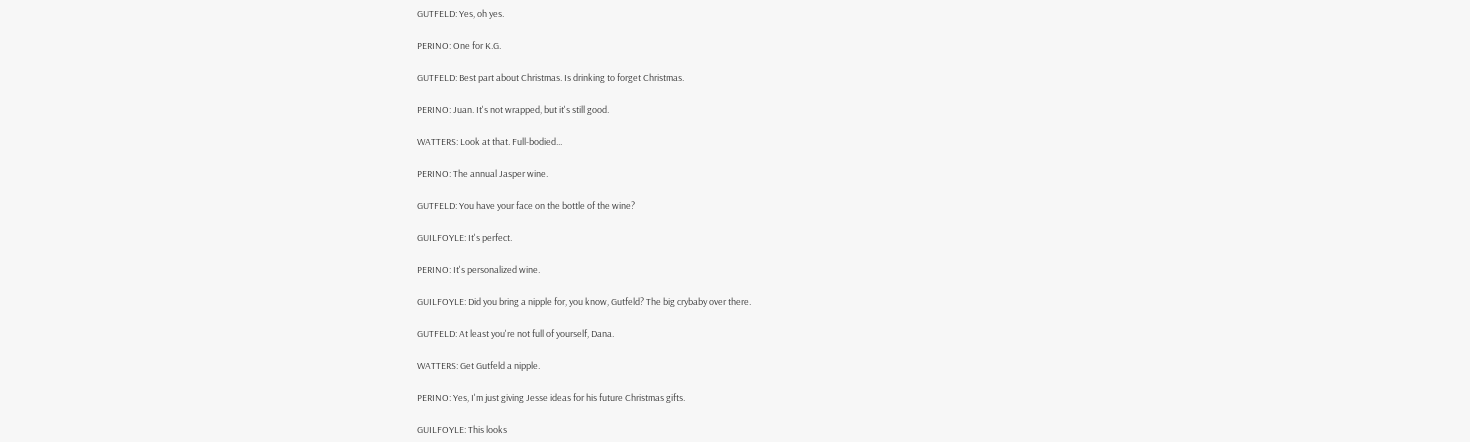GUTFELD: Yes, oh yes.

PERINO: One for K.G.

GUTFELD: Best part about Christmas. Is drinking to forget Christmas.

PERINO: Juan. It's not wrapped, but it's still good.

WATTERS: Look at that. Full-bodied...

PERINO: The annual Jasper wine.

GUTFELD: You have your face on the bottle of the wine?

GUILFOYLE: It's perfect.

PERINO: It's personalized wine.

GUILFOYLE: Did you bring a nipple for, you know, Gutfeld? The big crybaby over there.

GUTFELD: At least you're not full of yourself, Dana.

WATTERS: Get Gutfeld a nipple.

PERINO: Yes, I'm just giving Jesse ideas for his future Christmas gifts.

GUILFOYLE: This looks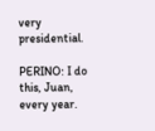very presidential.

PERINO: I do this, Juan, every year.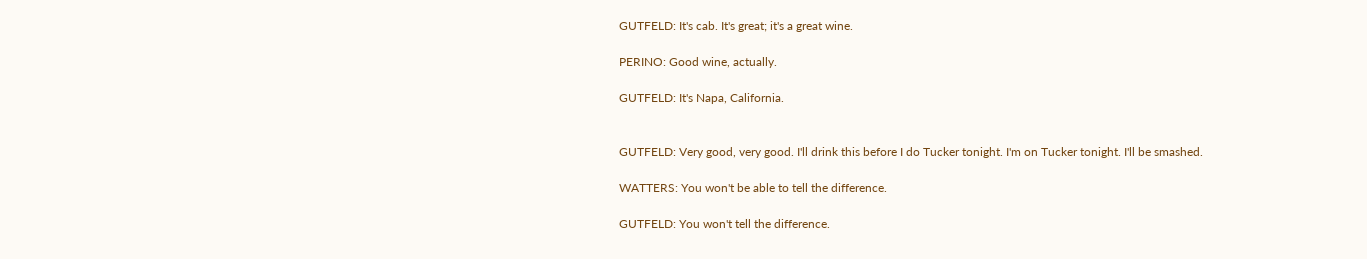GUTFELD: It's cab. It's great; it's a great wine.

PERINO: Good wine, actually.

GUTFELD: It's Napa, California.


GUTFELD: Very good, very good. I'll drink this before I do Tucker tonight. I'm on Tucker tonight. I'll be smashed.

WATTERS: You won't be able to tell the difference.

GUTFELD: You won't tell the difference.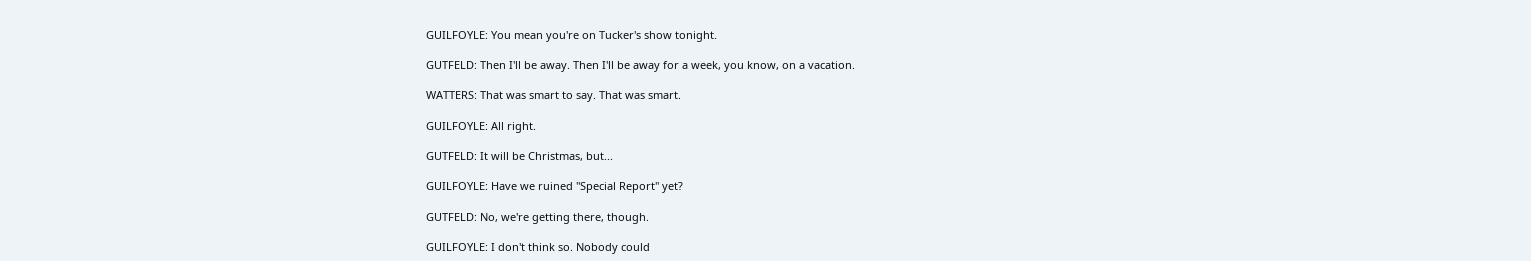GUILFOYLE: You mean you're on Tucker's show tonight.

GUTFELD: Then I'll be away. Then I'll be away for a week, you know, on a vacation.

WATTERS: That was smart to say. That was smart.

GUILFOYLE: All right.

GUTFELD: It will be Christmas, but...

GUILFOYLE: Have we ruined "Special Report" yet?

GUTFELD: No, we're getting there, though.

GUILFOYLE: I don't think so. Nobody could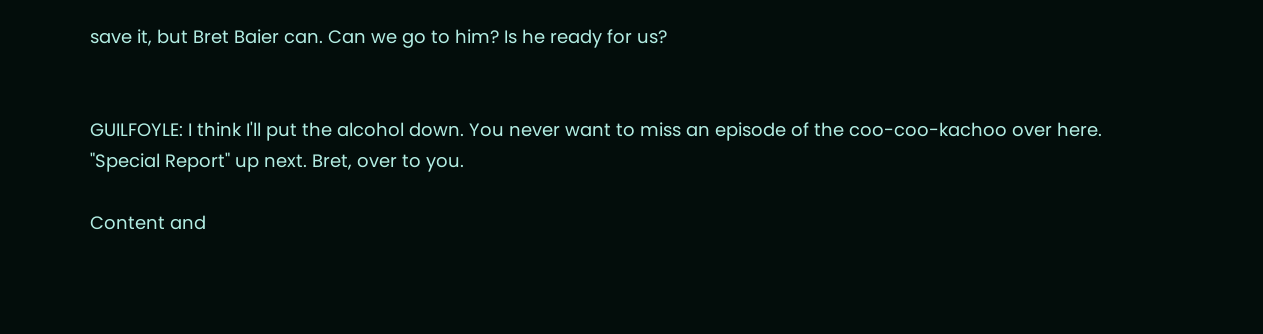save it, but Bret Baier can. Can we go to him? Is he ready for us?


GUILFOYLE: I think I'll put the alcohol down. You never want to miss an episode of the coo-coo-kachoo over here. "Special Report" up next. Bret, over to you.

Content and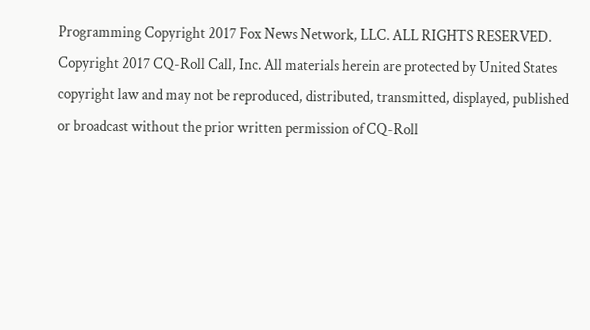Programming Copyright 2017 Fox News Network, LLC. ALL RIGHTS RESERVED. Copyright 2017 CQ-Roll Call, Inc. All materials herein are protected by United States copyright law and may not be reproduced, distributed, transmitted, displayed, published or broadcast without the prior written permission of CQ-Roll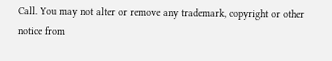Call. You may not alter or remove any trademark, copyright or other notice from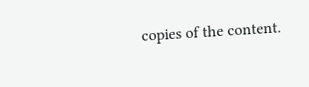copies of the content.